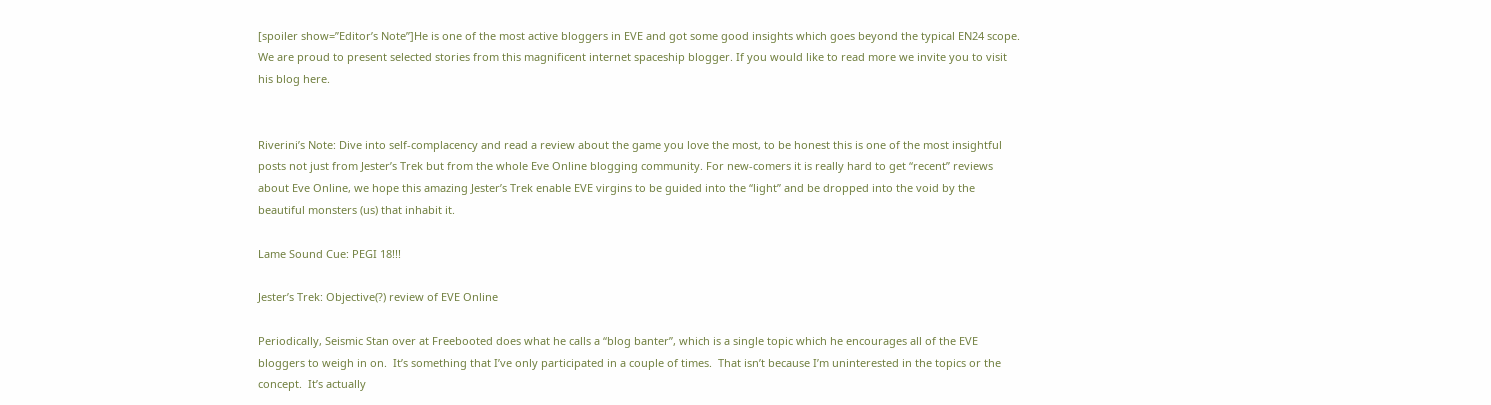[spoiler show=”Editor’s Note”]He is one of the most active bloggers in EVE and got some good insights which goes beyond the typical EN24 scope. We are proud to present selected stories from this magnificent internet spaceship blogger. If you would like to read more we invite you to visit his blog here.


Riverini’s Note: Dive into self-complacency and read a review about the game you love the most, to be honest this is one of the most insightful posts not just from Jester’s Trek but from the whole Eve Online blogging community. For new-comers it is really hard to get “recent” reviews about Eve Online, we hope this amazing Jester’s Trek enable EVE virgins to be guided into the “light” and be dropped into the void by the beautiful monsters (us) that inhabit it.

Lame Sound Cue: PEGI 18!!!

Jester’s Trek: Objective(?) review of EVE Online

Periodically, Seismic Stan over at Freebooted does what he calls a “blog banter”, which is a single topic which he encourages all of the EVE bloggers to weigh in on.  It’s something that I’ve only participated in a couple of times.  That isn’t because I’m uninterested in the topics or the concept.  It’s actually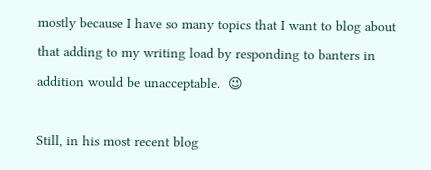mostly because I have so many topics that I want to blog about that adding to my writing load by responding to banters in addition would be unacceptable.  😉

Still, in his most recent blog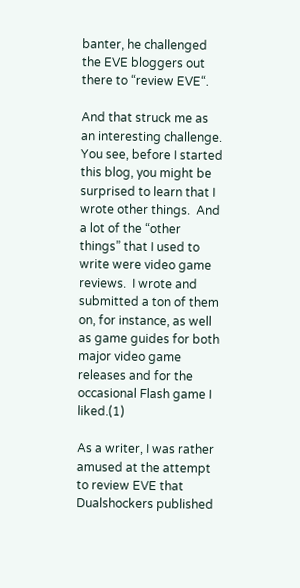banter, he challenged the EVE bloggers out there to “review EVE“.

And that struck me as an interesting challenge.  You see, before I started this blog, you might be surprised to learn that I wrote other things.  And a lot of the “other things” that I used to write were video game reviews.  I wrote and submitted a ton of them on, for instance, as well as game guides for both major video game releases and for the occasional Flash game I liked.(1)

As a writer, I was rather amused at the attempt to review EVE that Dualshockers published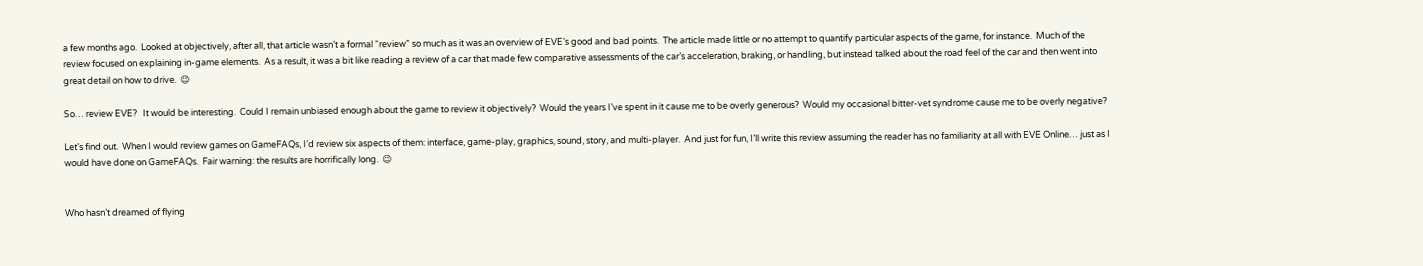a few months ago.  Looked at objectively, after all, that article wasn’t a formal “review” so much as it was an overview of EVE’s good and bad points.  The article made little or no attempt to quantify particular aspects of the game, for instance.  Much of the review focused on explaining in-game elements.  As a result, it was a bit like reading a review of a car that made few comparative assessments of the car’s acceleration, braking, or handling, but instead talked about the road feel of the car and then went into great detail on how to drive.  😉

So… review EVE?   It would be interesting.  Could I remain unbiased enough about the game to review it objectively?  Would the years I’ve spent in it cause me to be overly generous?  Would my occasional bitter-vet syndrome cause me to be overly negative?

Let’s find out.  When I would review games on GameFAQs, I’d review six aspects of them: interface, game-play, graphics, sound, story, and multi-player.  And just for fun, I’ll write this review assuming the reader has no familiarity at all with EVE Online… just as I would have done on GameFAQs.  Fair warning: the results are horrifically long.  😉


Who hasn’t dreamed of flying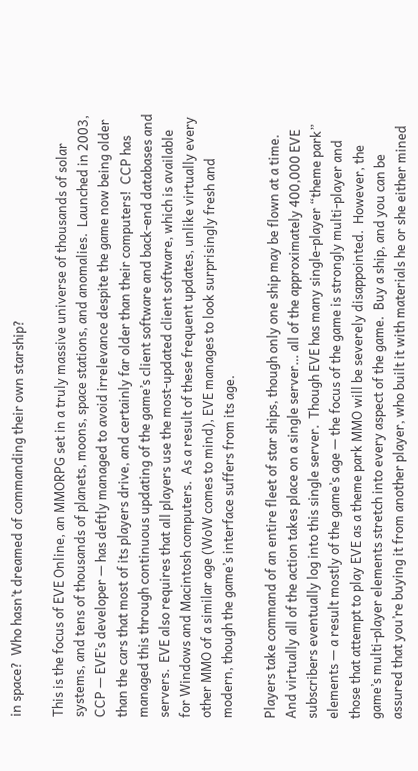in space?  Who hasn’t dreamed of commanding their own starship?

This is the focus of EVE Online, an MMORPG set in a truly massive universe of thousands of solar systems, and tens of thousands of planets, moons, space stations, and anomalies.  Launched in 2003, CCP — EVE’s developer — has deftly managed to avoid irrelevance despite the game now being older than the cars that most of its players drive, and certainly far older than their computers!  CCP has managed this through continuous updating of the game’s client software and back-end databases and servers.  EVE also requires that all players use the most-updated client software, which is available for Windows and Macintosh computers.  As a result of these frequent updates, unlike virtually every other MMO of a similar age (WoW comes to mind), EVE manages to look surprisingly fresh and modern, though the game’s interface suffers from its age.

Players take command of an entire fleet of star ships, though only one ship may be flown at a time.  And virtually all of the action takes place on a single server… all of the approximately 400,000 EVE subscribers eventually log into this single server.  Though EVE has many single-player “theme park” elements — a result mostly of the game’s age — the focus of the game is strongly multi-player and those that attempt to play EVE as a theme park MMO will be severely disappointed.  However, the game’s multi-player elements stretch into every aspect of the game.  Buy a ship, and you can be assured that you’re buying it from another player, who built it with materials he or she either mined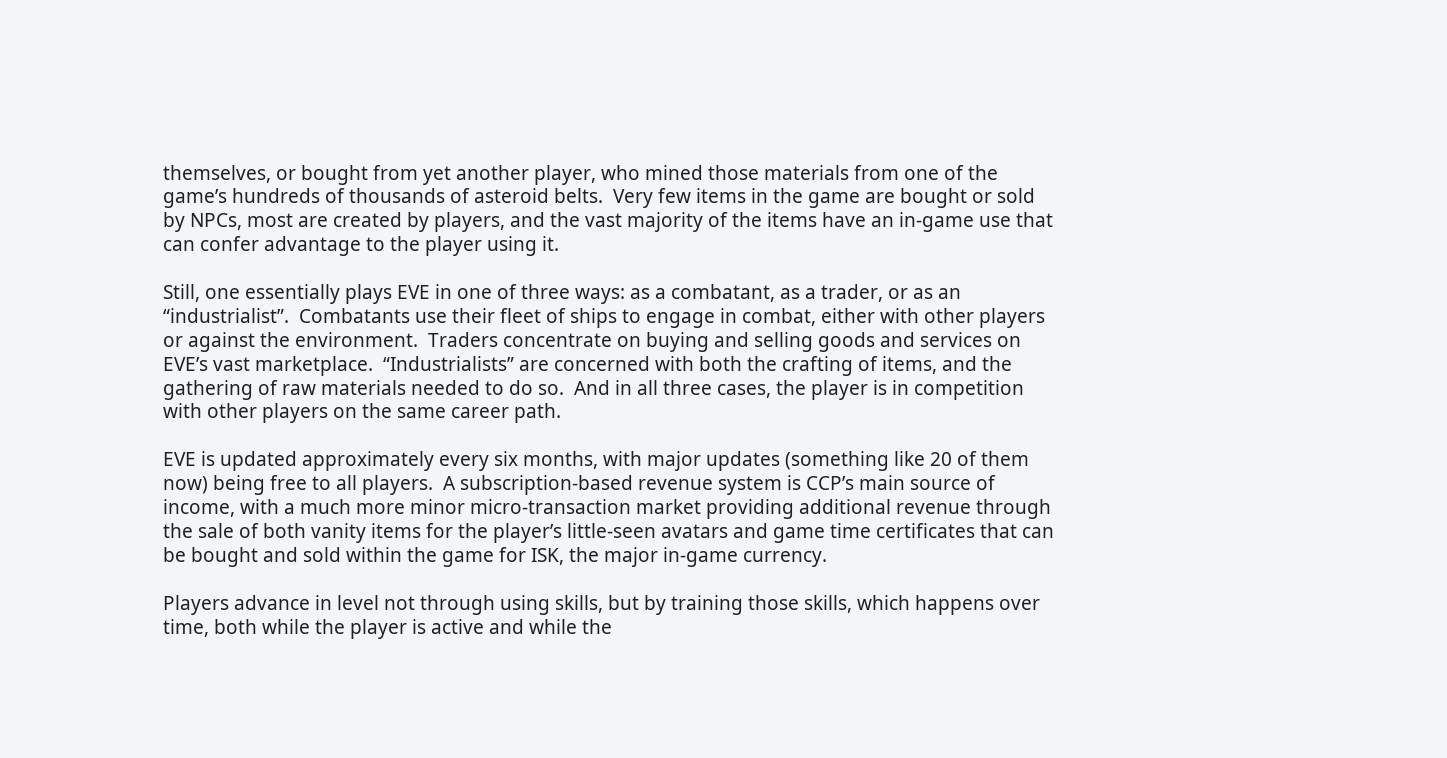themselves, or bought from yet another player, who mined those materials from one of the game’s hundreds of thousands of asteroid belts.  Very few items in the game are bought or sold by NPCs, most are created by players, and the vast majority of the items have an in-game use that can confer advantage to the player using it.

Still, one essentially plays EVE in one of three ways: as a combatant, as a trader, or as an “industrialist”.  Combatants use their fleet of ships to engage in combat, either with other players or against the environment.  Traders concentrate on buying and selling goods and services on EVE’s vast marketplace.  “Industrialists” are concerned with both the crafting of items, and the gathering of raw materials needed to do so.  And in all three cases, the player is in competition with other players on the same career path.

EVE is updated approximately every six months, with major updates (something like 20 of them now) being free to all players.  A subscription-based revenue system is CCP’s main source of income, with a much more minor micro-transaction market providing additional revenue through the sale of both vanity items for the player’s little-seen avatars and game time certificates that can be bought and sold within the game for ISK, the major in-game currency.

Players advance in level not through using skills, but by training those skills, which happens over time, both while the player is active and while the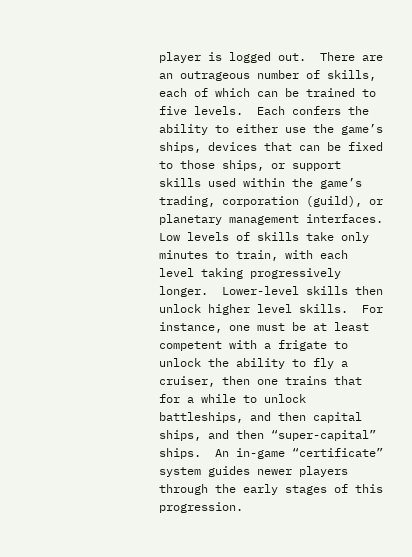player is logged out.  There are an outrageous number of skills, each of which can be trained to five levels.  Each confers the ability to either use the game’s ships, devices that can be fixed to those ships, or support skills used within the game’s trading, corporation (guild), or planetary management interfaces.  Low levels of skills take only minutes to train, with each level taking progressively longer.  Lower-level skills then unlock higher level skills.  For instance, one must be at least competent with a frigate to unlock the ability to fly a cruiser, then one trains that for a while to unlock battleships, and then capital ships, and then “super-capital” ships.  An in-game “certificate” system guides newer players through the early stages of this progression.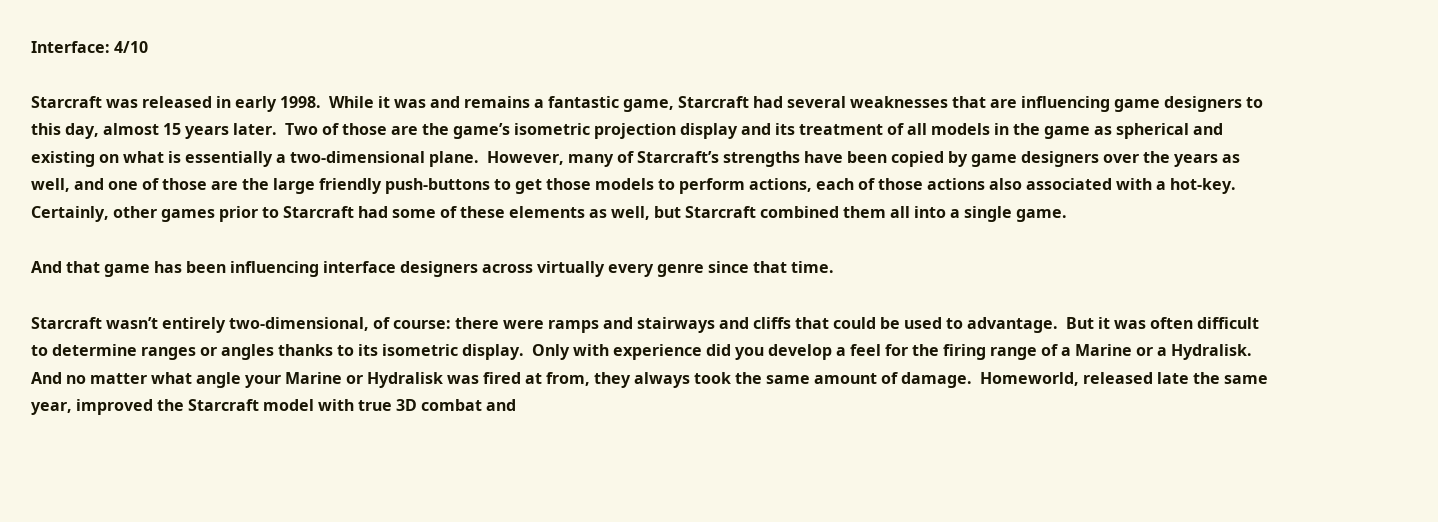Interface: 4/10

Starcraft was released in early 1998.  While it was and remains a fantastic game, Starcraft had several weaknesses that are influencing game designers to this day, almost 15 years later.  Two of those are the game’s isometric projection display and its treatment of all models in the game as spherical and existing on what is essentially a two-dimensional plane.  However, many of Starcraft’s strengths have been copied by game designers over the years as well, and one of those are the large friendly push-buttons to get those models to perform actions, each of those actions also associated with a hot-key.  Certainly, other games prior to Starcraft had some of these elements as well, but Starcraft combined them all into a single game.

And that game has been influencing interface designers across virtually every genre since that time.

Starcraft wasn’t entirely two-dimensional, of course: there were ramps and stairways and cliffs that could be used to advantage.  But it was often difficult to determine ranges or angles thanks to its isometric display.  Only with experience did you develop a feel for the firing range of a Marine or a Hydralisk.  And no matter what angle your Marine or Hydralisk was fired at from, they always took the same amount of damage.  Homeworld, released late the same year, improved the Starcraft model with true 3D combat and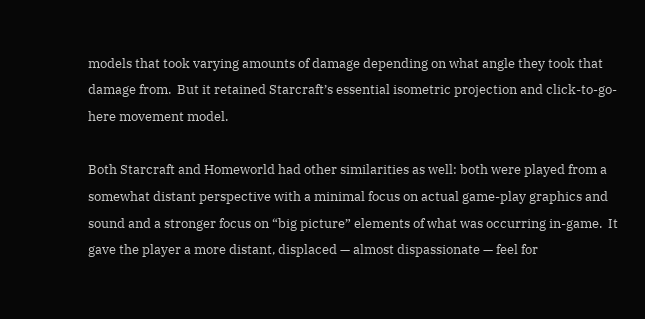models that took varying amounts of damage depending on what angle they took that damage from.  But it retained Starcraft’s essential isometric projection and click-to-go-here movement model.

Both Starcraft and Homeworld had other similarities as well: both were played from a somewhat distant perspective with a minimal focus on actual game-play graphics and sound and a stronger focus on “big picture” elements of what was occurring in-game.  It gave the player a more distant, displaced — almost dispassionate — feel for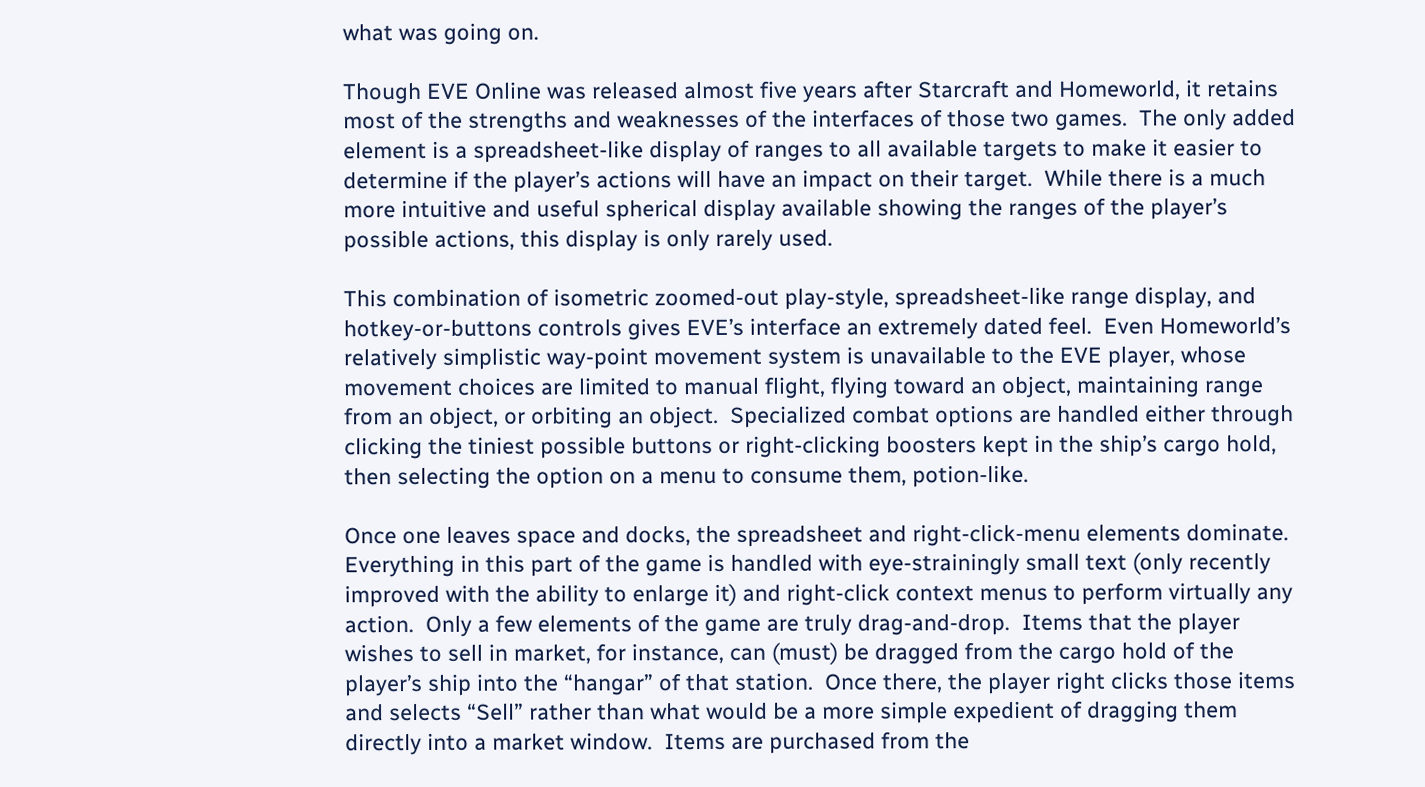what was going on.

Though EVE Online was released almost five years after Starcraft and Homeworld, it retains most of the strengths and weaknesses of the interfaces of those two games.  The only added element is a spreadsheet-like display of ranges to all available targets to make it easier to determine if the player’s actions will have an impact on their target.  While there is a much more intuitive and useful spherical display available showing the ranges of the player’s possible actions, this display is only rarely used.

This combination of isometric zoomed-out play-style, spreadsheet-like range display, and hotkey-or-buttons controls gives EVE’s interface an extremely dated feel.  Even Homeworld’s relatively simplistic way-point movement system is unavailable to the EVE player, whose movement choices are limited to manual flight, flying toward an object, maintaining range from an object, or orbiting an object.  Specialized combat options are handled either through clicking the tiniest possible buttons or right-clicking boosters kept in the ship’s cargo hold, then selecting the option on a menu to consume them, potion-like.

Once one leaves space and docks, the spreadsheet and right-click-menu elements dominate.  Everything in this part of the game is handled with eye-strainingly small text (only recently improved with the ability to enlarge it) and right-click context menus to perform virtually any action.  Only a few elements of the game are truly drag-and-drop.  Items that the player wishes to sell in market, for instance, can (must) be dragged from the cargo hold of the player’s ship into the “hangar” of that station.  Once there, the player right clicks those items and selects “Sell” rather than what would be a more simple expedient of dragging them directly into a market window.  Items are purchased from the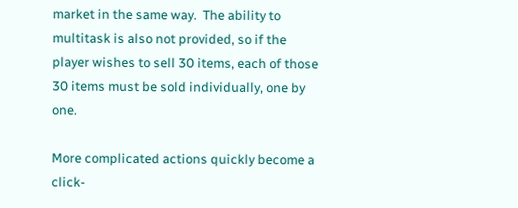market in the same way.  The ability to multitask is also not provided, so if the player wishes to sell 30 items, each of those 30 items must be sold individually, one by one.

More complicated actions quickly become a click-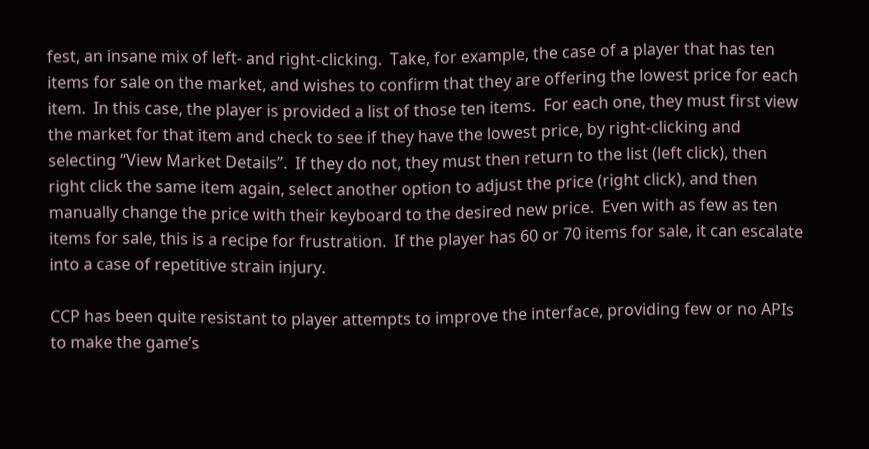fest, an insane mix of left- and right-clicking.  Take, for example, the case of a player that has ten items for sale on the market, and wishes to confirm that they are offering the lowest price for each item.  In this case, the player is provided a list of those ten items.  For each one, they must first view the market for that item and check to see if they have the lowest price, by right-clicking and selecting “View Market Details”.  If they do not, they must then return to the list (left click), then right click the same item again, select another option to adjust the price (right click), and then manually change the price with their keyboard to the desired new price.  Even with as few as ten items for sale, this is a recipe for frustration.  If the player has 60 or 70 items for sale, it can escalate into a case of repetitive strain injury.

CCP has been quite resistant to player attempts to improve the interface, providing few or no APIs to make the game’s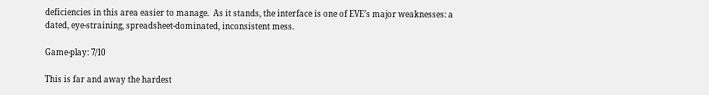deficiencies in this area easier to manage.  As it stands, the interface is one of EVE’s major weaknesses: a dated, eye-straining, spreadsheet-dominated, inconsistent mess.

Game-play: 7/10

This is far and away the hardest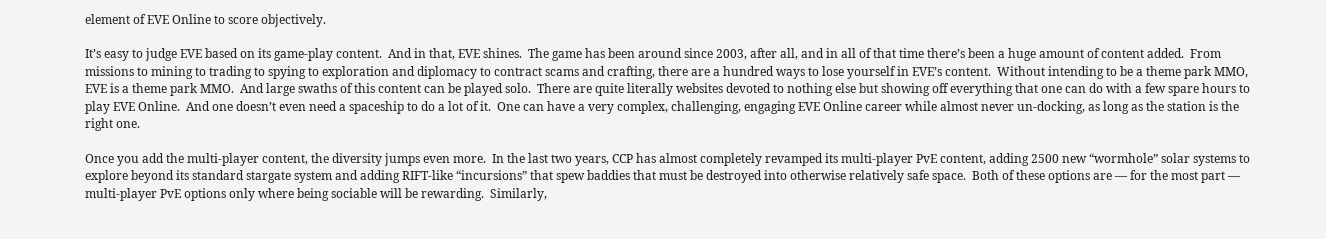element of EVE Online to score objectively.

It’s easy to judge EVE based on its game-play content.  And in that, EVE shines.  The game has been around since 2003, after all, and in all of that time there’s been a huge amount of content added.  From missions to mining to trading to spying to exploration and diplomacy to contract scams and crafting, there are a hundred ways to lose yourself in EVE’s content.  Without intending to be a theme park MMO, EVE is a theme park MMO.  And large swaths of this content can be played solo.  There are quite literally websites devoted to nothing else but showing off everything that one can do with a few spare hours to play EVE Online.  And one doesn’t even need a spaceship to do a lot of it.  One can have a very complex, challenging, engaging EVE Online career while almost never un-docking, as long as the station is the right one.

Once you add the multi-player content, the diversity jumps even more.  In the last two years, CCP has almost completely revamped its multi-player PvE content, adding 2500 new “wormhole” solar systems to explore beyond its standard stargate system and adding RIFT-like “incursions” that spew baddies that must be destroyed into otherwise relatively safe space.  Both of these options are — for the most part — multi-player PvE options only where being sociable will be rewarding.  Similarly,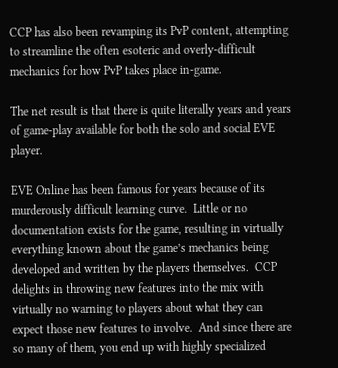CCP has also been revamping its PvP content, attempting to streamline the often esoteric and overly-difficult mechanics for how PvP takes place in-game.

The net result is that there is quite literally years and years of game-play available for both the solo and social EVE player.

EVE Online has been famous for years because of its murderously difficult learning curve.  Little or no documentation exists for the game, resulting in virtually everything known about the game’s mechanics being developed and written by the players themselves.  CCP delights in throwing new features into the mix with virtually no warning to players about what they can expect those new features to involve.  And since there are so many of them, you end up with highly specialized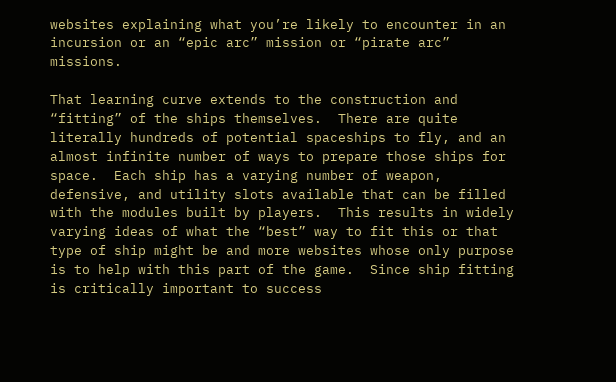websites explaining what you’re likely to encounter in an incursion or an “epic arc” mission or “pirate arc” missions.

That learning curve extends to the construction and “fitting” of the ships themselves.  There are quite literally hundreds of potential spaceships to fly, and an almost infinite number of ways to prepare those ships for space.  Each ship has a varying number of weapon, defensive, and utility slots available that can be filled with the modules built by players.  This results in widely varying ideas of what the “best” way to fit this or that type of ship might be and more websites whose only purpose is to help with this part of the game.  Since ship fitting is critically important to success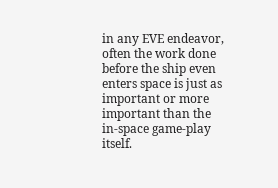in any EVE endeavor, often the work done before the ship even enters space is just as important or more important than the in-space game-play itself.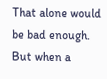That alone would be bad enough.  But when a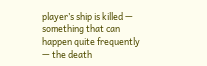player’s ship is killed — something that can happen quite frequently — the death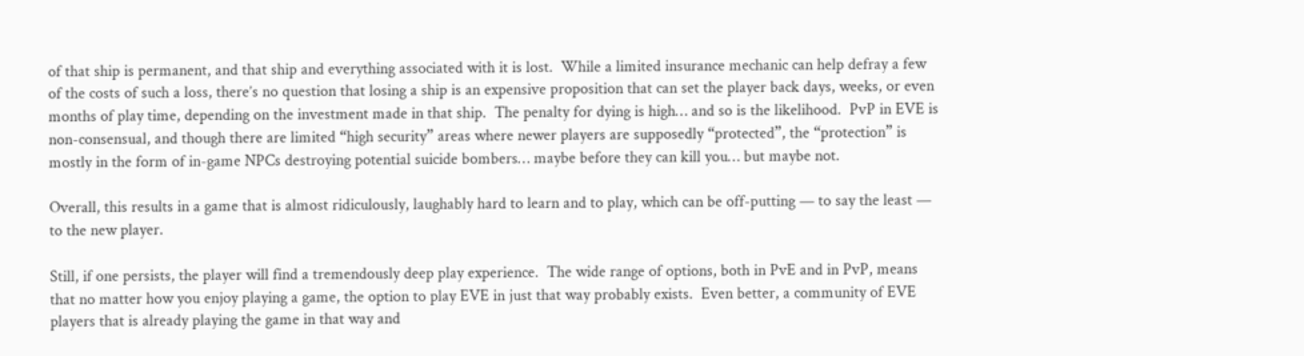of that ship is permanent, and that ship and everything associated with it is lost.  While a limited insurance mechanic can help defray a few of the costs of such a loss, there’s no question that losing a ship is an expensive proposition that can set the player back days, weeks, or even months of play time, depending on the investment made in that ship.  The penalty for dying is high… and so is the likelihood.  PvP in EVE is non-consensual, and though there are limited “high security” areas where newer players are supposedly “protected”, the “protection” is mostly in the form of in-game NPCs destroying potential suicide bombers… maybe before they can kill you… but maybe not.

Overall, this results in a game that is almost ridiculously, laughably hard to learn and to play, which can be off-putting — to say the least — to the new player.

Still, if one persists, the player will find a tremendously deep play experience.  The wide range of options, both in PvE and in PvP, means that no matter how you enjoy playing a game, the option to play EVE in just that way probably exists.  Even better, a community of EVE players that is already playing the game in that way and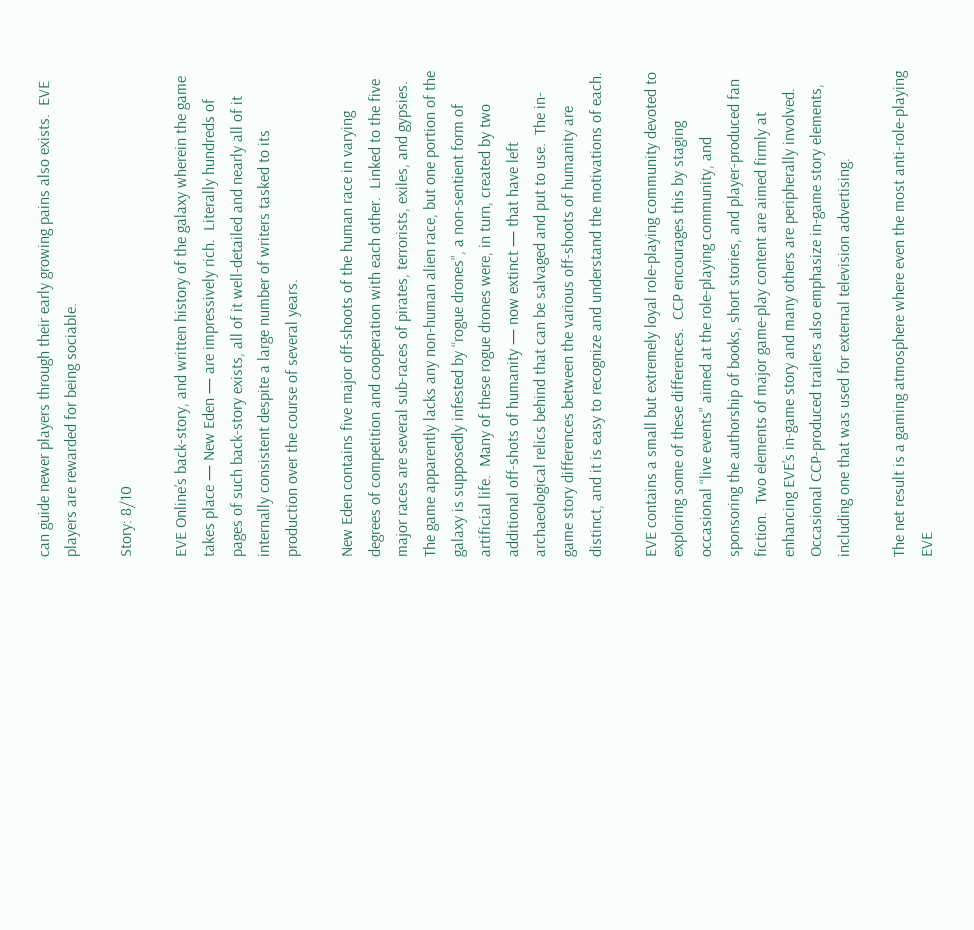can guide newer players through their early growing pains also exists.  EVE players are rewarded for being sociable.

Story: 8/10

EVE Online’s back-story, and written history of the galaxy wherein the game takes place — New Eden — are impressively rich.  Literally hundreds of pages of such back-story exists, all of it well-detailed and nearly all of it internally consistent despite a large number of writers tasked to its production over the course of several years.

New Eden contains five major off-shoots of the human race in varying degrees of competition and cooperation with each other.  Linked to the five major races are several sub-races of pirates, terrorists, exiles, and gypsies.  The game apparently lacks any non-human alien race, but one portion of the galaxy is supposedly infested by “rogue drones”, a non-sentient form of artificial life.  Many of these rogue drones were, in turn, created by two additional off-shots of humanity — now extinct — that have left archaeological relics behind that can be salvaged and put to use.  The in-game story differences between the various off-shoots of humanity are distinct, and it is easy to recognize and understand the motivations of each.

EVE contains a small but extremely loyal role-playing community devoted to exploring some of these differences.  CCP encourages this by staging occasional “live events” aimed at the role-playing community, and sponsoring the authorship of books, short stories, and player-produced fan fiction.  Two elements of major game-play content are aimed firmly at enhancing EVE’s in-game story and many others are peripherally involved.  Occasional CCP-produced trailers also emphasize in-game story elements, including one that was used for external television advertising.

The net result is a gaming atmosphere where even the most anti-role-playing EVE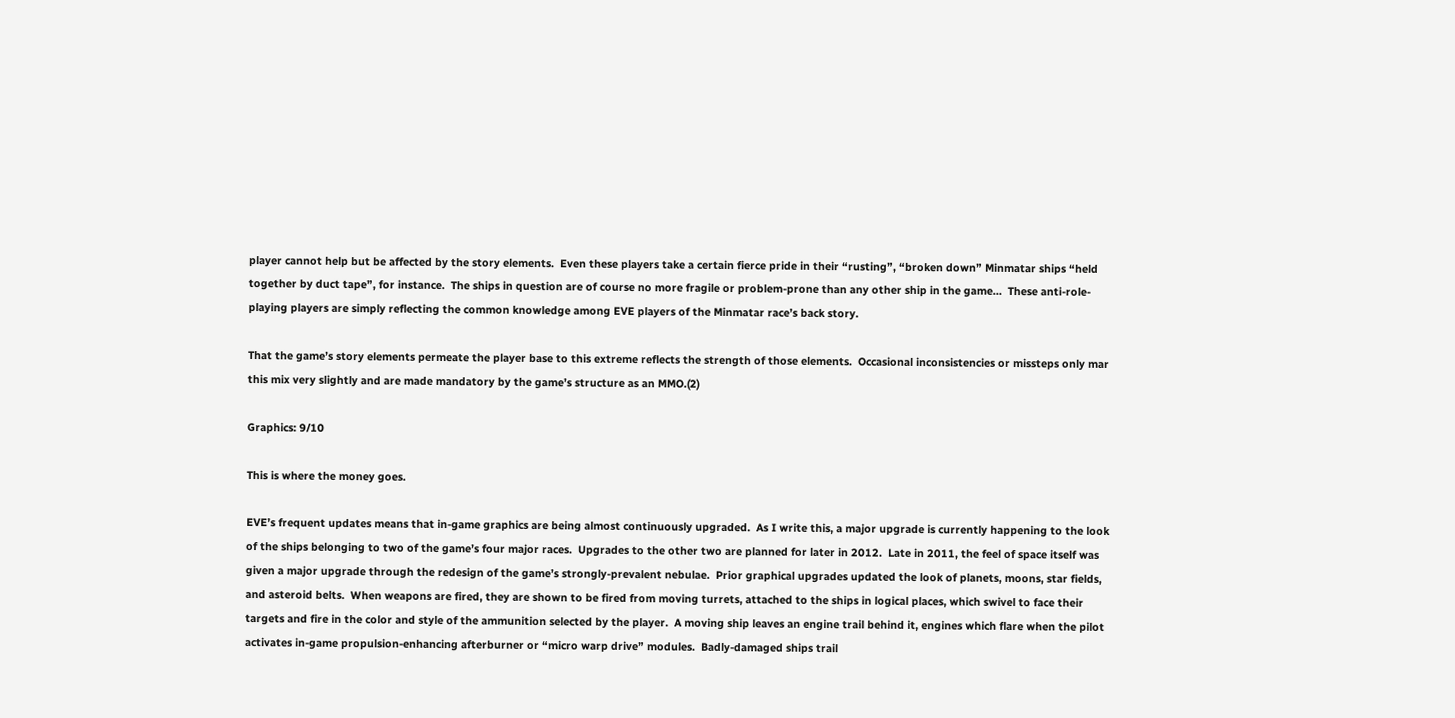player cannot help but be affected by the story elements.  Even these players take a certain fierce pride in their “rusting”, “broken down” Minmatar ships “held together by duct tape”, for instance.  The ships in question are of course no more fragile or problem-prone than any other ship in the game…  These anti-role-playing players are simply reflecting the common knowledge among EVE players of the Minmatar race’s back story.

That the game’s story elements permeate the player base to this extreme reflects the strength of those elements.  Occasional inconsistencies or missteps only mar this mix very slightly and are made mandatory by the game’s structure as an MMO.(2)

Graphics: 9/10

This is where the money goes.

EVE’s frequent updates means that in-game graphics are being almost continuously upgraded.  As I write this, a major upgrade is currently happening to the look of the ships belonging to two of the game’s four major races.  Upgrades to the other two are planned for later in 2012.  Late in 2011, the feel of space itself was given a major upgrade through the redesign of the game’s strongly-prevalent nebulae.  Prior graphical upgrades updated the look of planets, moons, star fields, and asteroid belts.  When weapons are fired, they are shown to be fired from moving turrets, attached to the ships in logical places, which swivel to face their targets and fire in the color and style of the ammunition selected by the player.  A moving ship leaves an engine trail behind it, engines which flare when the pilot activates in-game propulsion-enhancing afterburner or “micro warp drive” modules.  Badly-damaged ships trail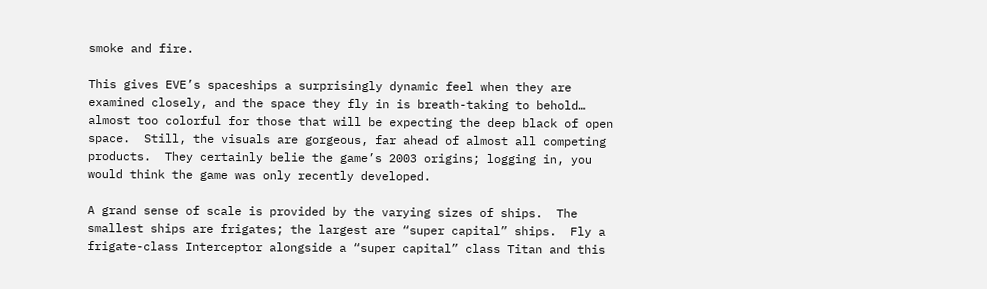smoke and fire.

This gives EVE’s spaceships a surprisingly dynamic feel when they are examined closely, and the space they fly in is breath-taking to behold… almost too colorful for those that will be expecting the deep black of open space.  Still, the visuals are gorgeous, far ahead of almost all competing products.  They certainly belie the game’s 2003 origins; logging in, you would think the game was only recently developed.

A grand sense of scale is provided by the varying sizes of ships.  The smallest ships are frigates; the largest are “super capital” ships.  Fly a frigate-class Interceptor alongside a “super capital” class Titan and this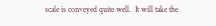scale is conveyed quite well.  It will take the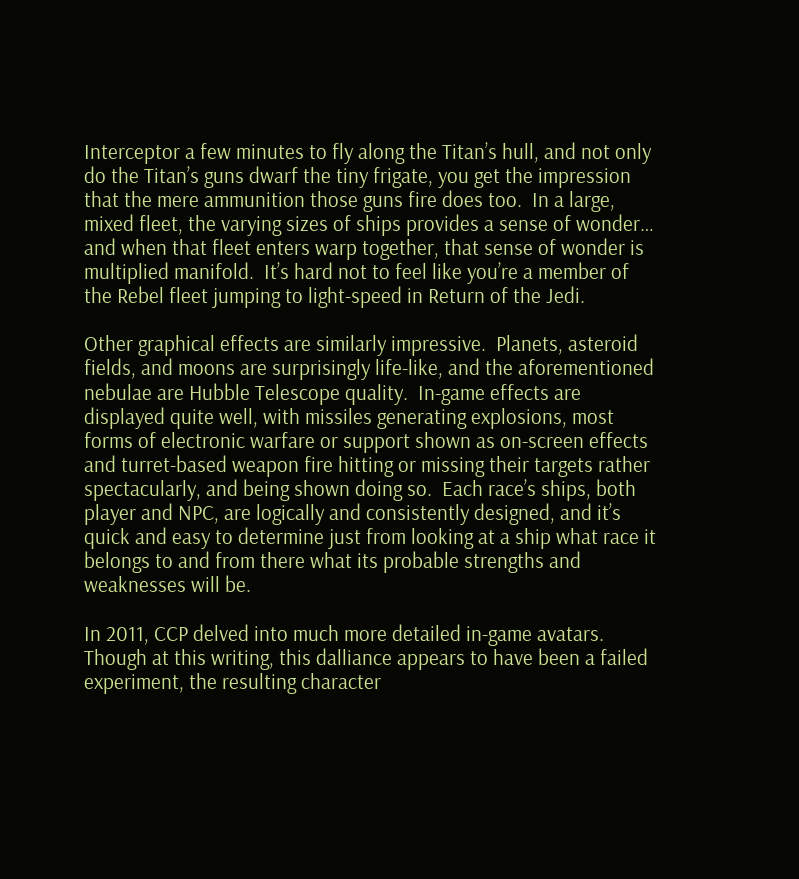Interceptor a few minutes to fly along the Titan’s hull, and not only do the Titan’s guns dwarf the tiny frigate, you get the impression that the mere ammunition those guns fire does too.  In a large, mixed fleet, the varying sizes of ships provides a sense of wonder… and when that fleet enters warp together, that sense of wonder is multiplied manifold.  It’s hard not to feel like you’re a member of the Rebel fleet jumping to light-speed in Return of the Jedi.

Other graphical effects are similarly impressive.  Planets, asteroid fields, and moons are surprisingly life-like, and the aforementioned nebulae are Hubble Telescope quality.  In-game effects are displayed quite well, with missiles generating explosions, most forms of electronic warfare or support shown as on-screen effects and turret-based weapon fire hitting or missing their targets rather spectacularly, and being shown doing so.  Each race’s ships, both player and NPC, are logically and consistently designed, and it’s quick and easy to determine just from looking at a ship what race it belongs to and from there what its probable strengths and weaknesses will be.

In 2011, CCP delved into much more detailed in-game avatars.  Though at this writing, this dalliance appears to have been a failed experiment, the resulting character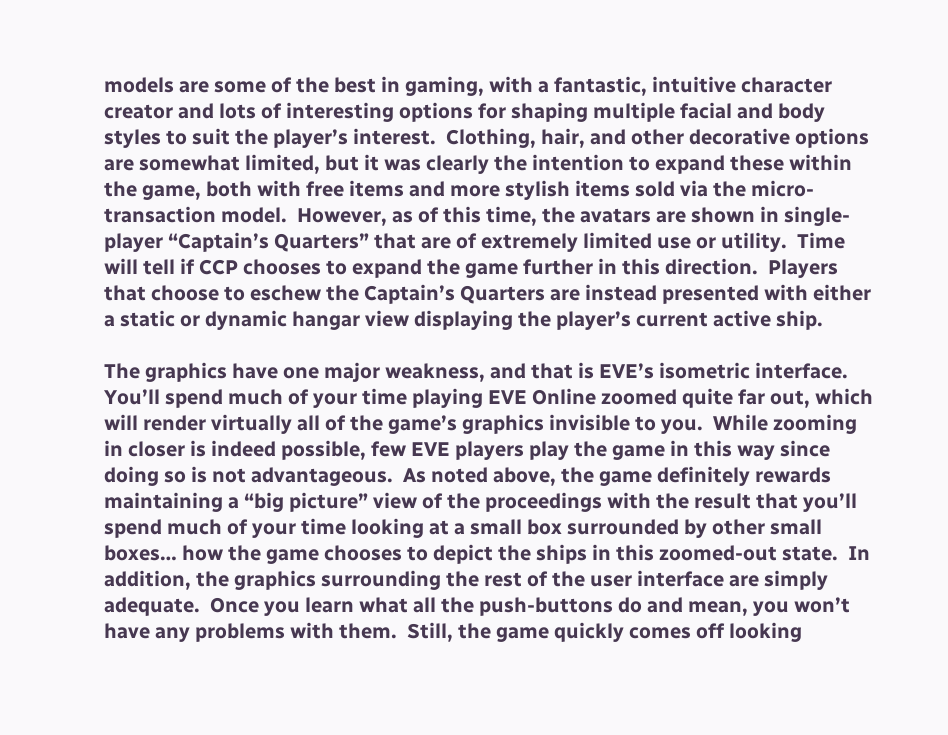models are some of the best in gaming, with a fantastic, intuitive character creator and lots of interesting options for shaping multiple facial and body styles to suit the player’s interest.  Clothing, hair, and other decorative options are somewhat limited, but it was clearly the intention to expand these within the game, both with free items and more stylish items sold via the micro-transaction model.  However, as of this time, the avatars are shown in single-player “Captain’s Quarters” that are of extremely limited use or utility.  Time will tell if CCP chooses to expand the game further in this direction.  Players that choose to eschew the Captain’s Quarters are instead presented with either a static or dynamic hangar view displaying the player’s current active ship.

The graphics have one major weakness, and that is EVE’s isometric interface.  You’ll spend much of your time playing EVE Online zoomed quite far out, which will render virtually all of the game’s graphics invisible to you.  While zooming in closer is indeed possible, few EVE players play the game in this way since doing so is not advantageous.  As noted above, the game definitely rewards maintaining a “big picture” view of the proceedings with the result that you’ll spend much of your time looking at a small box surrounded by other small boxes… how the game chooses to depict the ships in this zoomed-out state.  In addition, the graphics surrounding the rest of the user interface are simply adequate.  Once you learn what all the push-buttons do and mean, you won’t have any problems with them.  Still, the game quickly comes off looking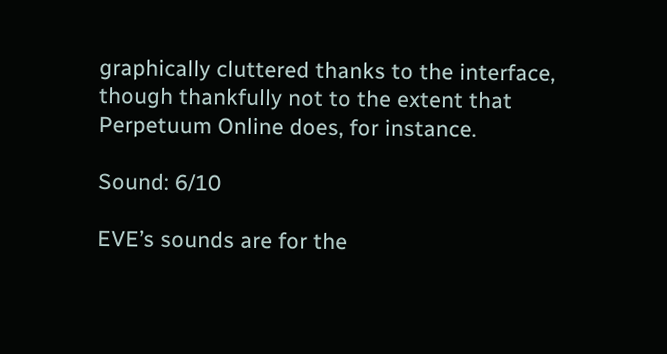graphically cluttered thanks to the interface, though thankfully not to the extent that Perpetuum Online does, for instance.

Sound: 6/10

EVE’s sounds are for the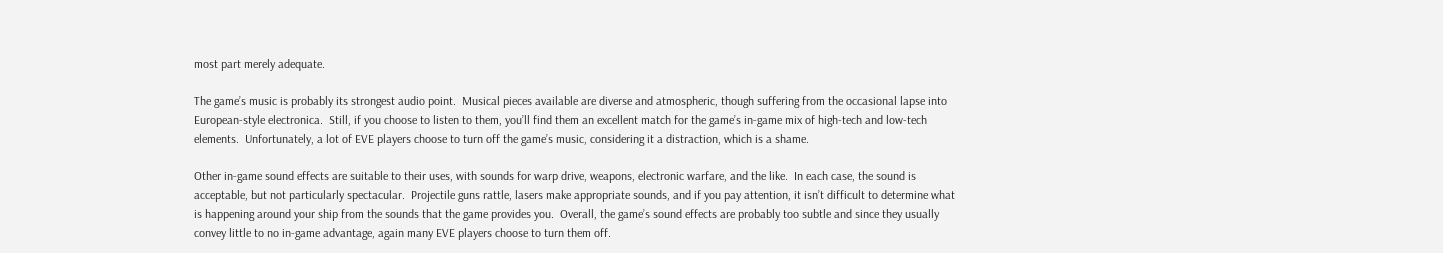most part merely adequate.

The game’s music is probably its strongest audio point.  Musical pieces available are diverse and atmospheric, though suffering from the occasional lapse into European-style electronica.  Still, if you choose to listen to them, you’ll find them an excellent match for the game’s in-game mix of high-tech and low-tech elements.  Unfortunately, a lot of EVE players choose to turn off the game’s music, considering it a distraction, which is a shame.

Other in-game sound effects are suitable to their uses, with sounds for warp drive, weapons, electronic warfare, and the like.  In each case, the sound is acceptable, but not particularly spectacular.  Projectile guns rattle, lasers make appropriate sounds, and if you pay attention, it isn’t difficult to determine what is happening around your ship from the sounds that the game provides you.  Overall, the game’s sound effects are probably too subtle and since they usually convey little to no in-game advantage, again many EVE players choose to turn them off.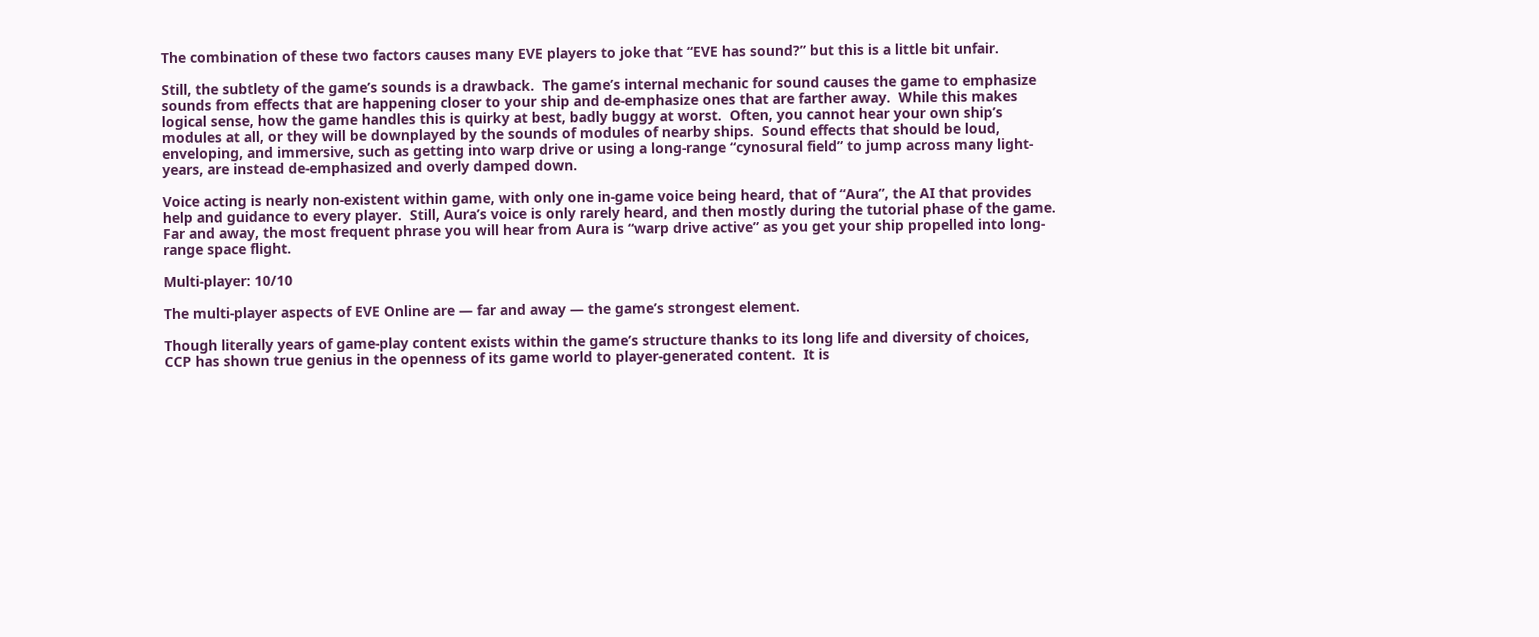The combination of these two factors causes many EVE players to joke that “EVE has sound?” but this is a little bit unfair.

Still, the subtlety of the game’s sounds is a drawback.  The game’s internal mechanic for sound causes the game to emphasize sounds from effects that are happening closer to your ship and de-emphasize ones that are farther away.  While this makes logical sense, how the game handles this is quirky at best, badly buggy at worst.  Often, you cannot hear your own ship’s modules at all, or they will be downplayed by the sounds of modules of nearby ships.  Sound effects that should be loud, enveloping, and immersive, such as getting into warp drive or using a long-range “cynosural field” to jump across many light-years, are instead de-emphasized and overly damped down.

Voice acting is nearly non-existent within game, with only one in-game voice being heard, that of “Aura”, the AI that provides help and guidance to every player.  Still, Aura’s voice is only rarely heard, and then mostly during the tutorial phase of the game.  Far and away, the most frequent phrase you will hear from Aura is “warp drive active” as you get your ship propelled into long-range space flight.

Multi-player: 10/10

The multi-player aspects of EVE Online are — far and away — the game’s strongest element.

Though literally years of game-play content exists within the game’s structure thanks to its long life and diversity of choices, CCP has shown true genius in the openness of its game world to player-generated content.  It is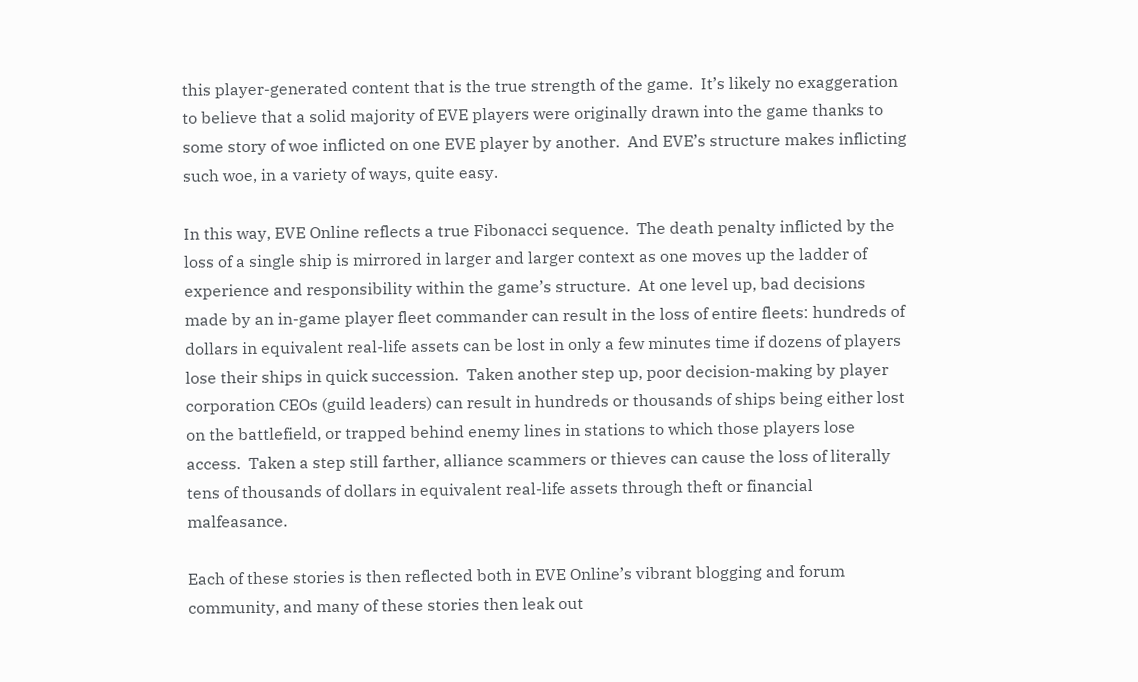this player-generated content that is the true strength of the game.  It’s likely no exaggeration to believe that a solid majority of EVE players were originally drawn into the game thanks to some story of woe inflicted on one EVE player by another.  And EVE’s structure makes inflicting such woe, in a variety of ways, quite easy.

In this way, EVE Online reflects a true Fibonacci sequence.  The death penalty inflicted by the loss of a single ship is mirrored in larger and larger context as one moves up the ladder of experience and responsibility within the game’s structure.  At one level up, bad decisions made by an in-game player fleet commander can result in the loss of entire fleets: hundreds of dollars in equivalent real-life assets can be lost in only a few minutes time if dozens of players lose their ships in quick succession.  Taken another step up, poor decision-making by player corporation CEOs (guild leaders) can result in hundreds or thousands of ships being either lost on the battlefield, or trapped behind enemy lines in stations to which those players lose access.  Taken a step still farther, alliance scammers or thieves can cause the loss of literally tens of thousands of dollars in equivalent real-life assets through theft or financial malfeasance.

Each of these stories is then reflected both in EVE Online’s vibrant blogging and forum community, and many of these stories then leak out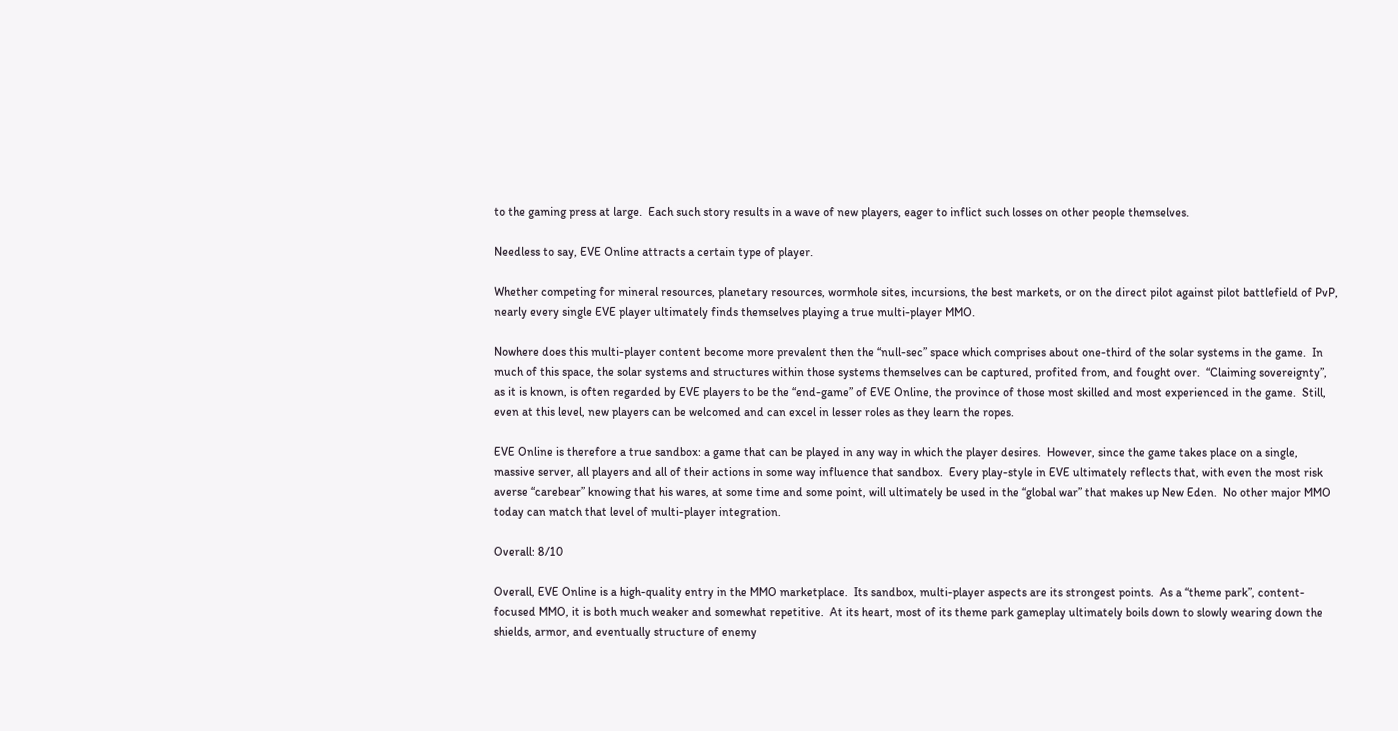to the gaming press at large.  Each such story results in a wave of new players, eager to inflict such losses on other people themselves.

Needless to say, EVE Online attracts a certain type of player.

Whether competing for mineral resources, planetary resources, wormhole sites, incursions, the best markets, or on the direct pilot against pilot battlefield of PvP, nearly every single EVE player ultimately finds themselves playing a true multi-player MMO.

Nowhere does this multi-player content become more prevalent then the “null-sec” space which comprises about one-third of the solar systems in the game.  In much of this space, the solar systems and structures within those systems themselves can be captured, profited from, and fought over.  “Claiming sovereignty”, as it is known, is often regarded by EVE players to be the “end-game” of EVE Online, the province of those most skilled and most experienced in the game.  Still, even at this level, new players can be welcomed and can excel in lesser roles as they learn the ropes.

EVE Online is therefore a true sandbox: a game that can be played in any way in which the player desires.  However, since the game takes place on a single, massive server, all players and all of their actions in some way influence that sandbox.  Every play-style in EVE ultimately reflects that, with even the most risk averse “carebear” knowing that his wares, at some time and some point, will ultimately be used in the “global war” that makes up New Eden.  No other major MMO today can match that level of multi-player integration.

Overall: 8/10

Overall, EVE Online is a high-quality entry in the MMO marketplace.  Its sandbox, multi-player aspects are its strongest points.  As a “theme park”, content-focused MMO, it is both much weaker and somewhat repetitive.  At its heart, most of its theme park gameplay ultimately boils down to slowly wearing down the shields, armor, and eventually structure of enemy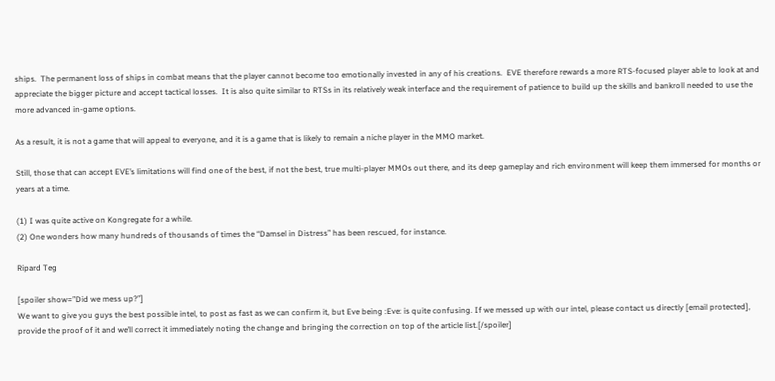ships.  The permanent loss of ships in combat means that the player cannot become too emotionally invested in any of his creations.  EVE therefore rewards a more RTS-focused player able to look at and appreciate the bigger picture and accept tactical losses.  It is also quite similar to RTSs in its relatively weak interface and the requirement of patience to build up the skills and bankroll needed to use the more advanced in-game options.

As a result, it is not a game that will appeal to everyone, and it is a game that is likely to remain a niche player in the MMO market.

Still, those that can accept EVE’s limitations will find one of the best, if not the best, true multi-player MMOs out there, and its deep gameplay and rich environment will keep them immersed for months or years at a time.

(1) I was quite active on Kongregate for a while.
(2) One wonders how many hundreds of thousands of times the “Damsel in Distress” has been rescued, for instance.

Ripard Teg

[spoiler show=”Did we mess up?”]
We want to give you guys the best possible intel, to post as fast as we can confirm it, but Eve being :Eve: is quite confusing. If we messed up with our intel, please contact us directly [email protected], provide the proof of it and we’ll correct it immediately noting the change and bringing the correction on top of the article list.[/spoiler]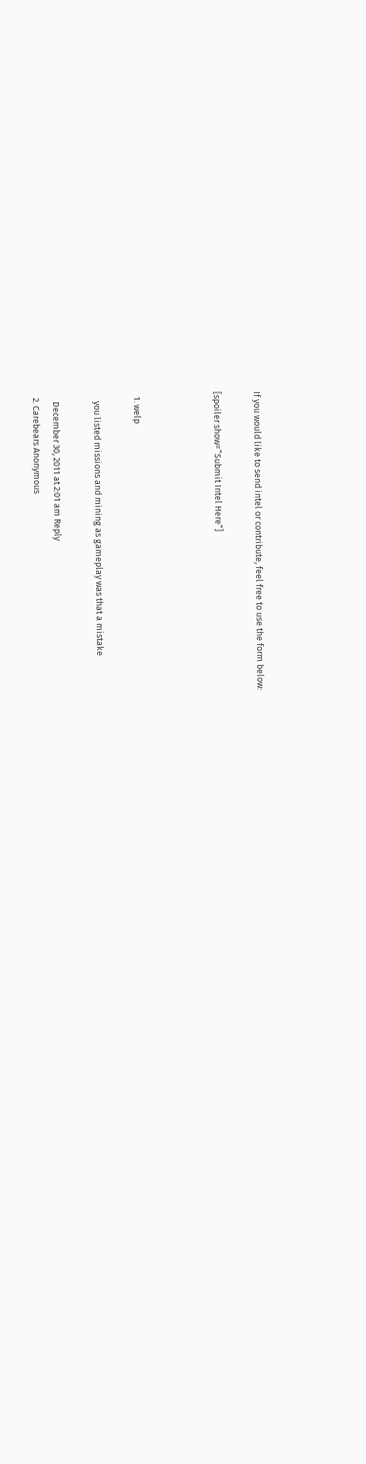If you would like to send intel or contribute, feel free to use the form below:

[spoiler show=”Submit Intel Here”]



  1. welp

    you listed missions and mining as gameplay was that a mistake

    December 30, 2011 at 2:01 am Reply
  2. Carebears Anonymous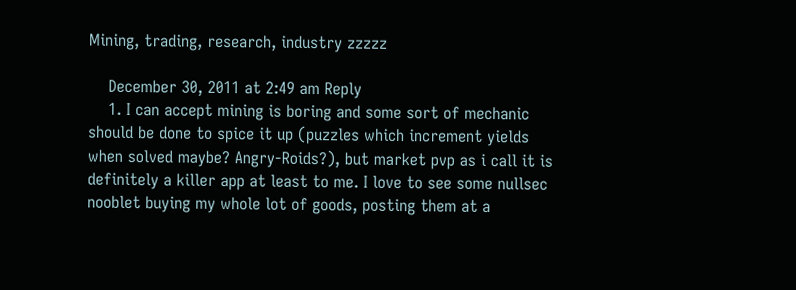Mining, trading, research, industry zzzzz

    December 30, 2011 at 2:49 am Reply
    1. I can accept mining is boring and some sort of mechanic should be done to spice it up (puzzles which increment yields when solved maybe? Angry-Roids?), but market pvp as i call it is definitely a killer app at least to me. I love to see some nullsec nooblet buying my whole lot of goods, posting them at a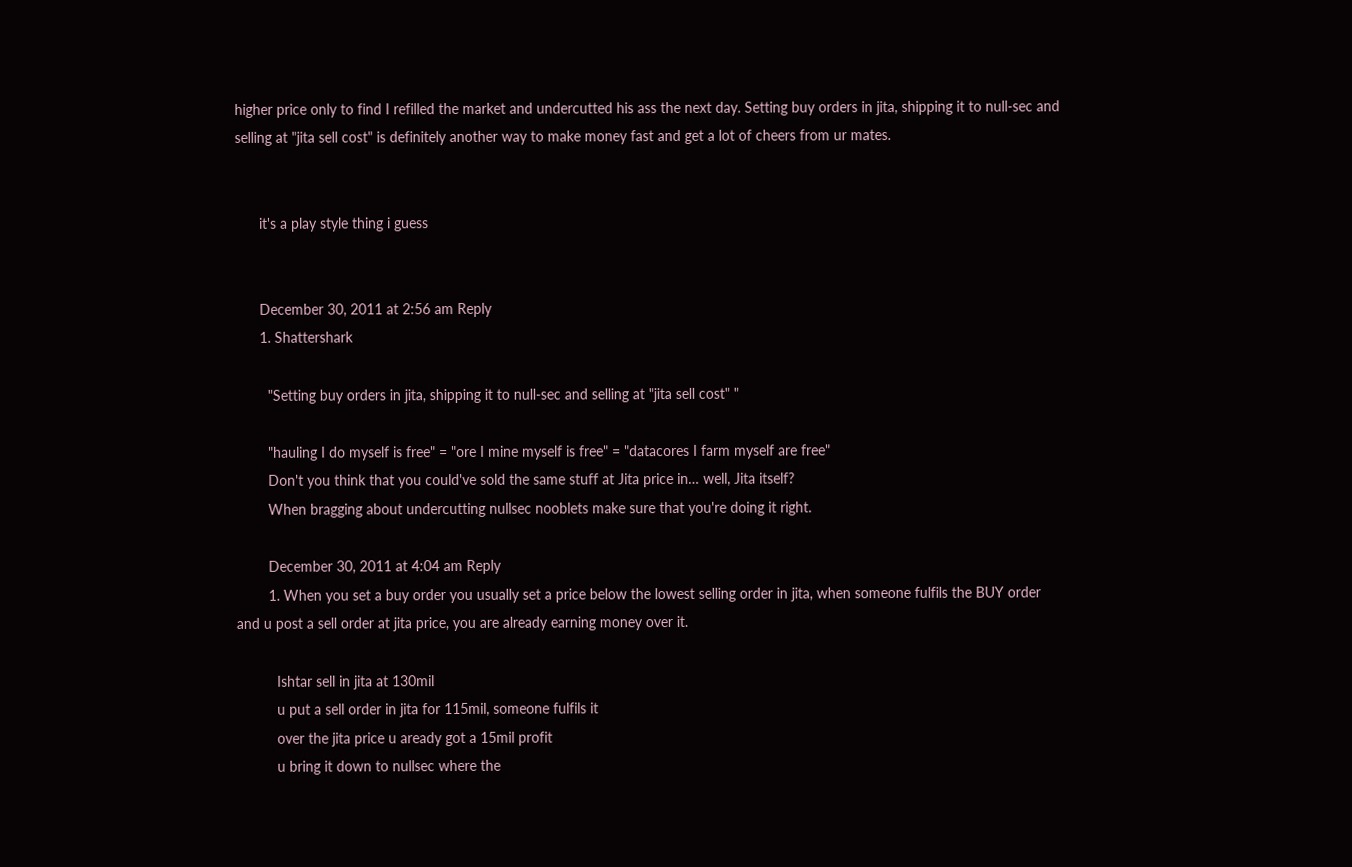higher price only to find I refilled the market and undercutted his ass the next day. Setting buy orders in jita, shipping it to null-sec and selling at "jita sell cost" is definitely another way to make money fast and get a lot of cheers from ur mates.


      it's a play style thing i guess


      December 30, 2011 at 2:56 am Reply
      1. Shattershark

        "Setting buy orders in jita, shipping it to null-sec and selling at "jita sell cost" "

        "hauling I do myself is free" = "ore I mine myself is free" = "datacores I farm myself are free"
        Don't you think that you could've sold the same stuff at Jita price in… well, Jita itself?
        When bragging about undercutting nullsec nooblets make sure that you're doing it right.

        December 30, 2011 at 4:04 am Reply
        1. When you set a buy order you usually set a price below the lowest selling order in jita, when someone fulfils the BUY order and u post a sell order at jita price, you are already earning money over it.

          Ishtar sell in jita at 130mil
          u put a sell order in jita for 115mil, someone fulfils it
          over the jita price u aready got a 15mil profit
          u bring it down to nullsec where the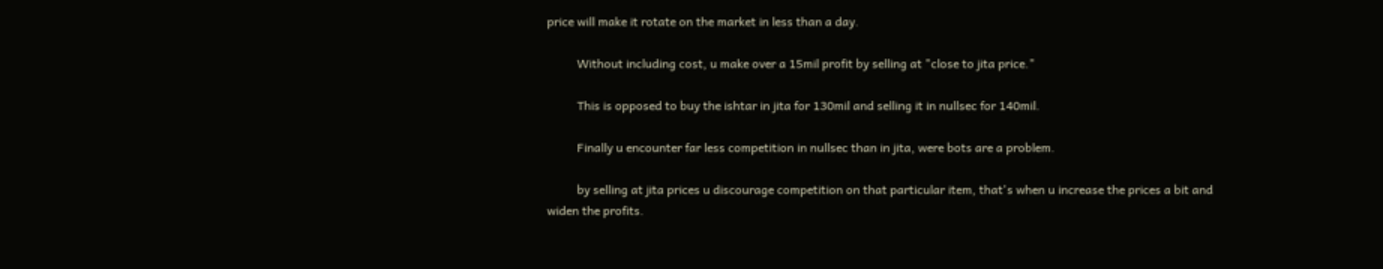price will make it rotate on the market in less than a day.

          Without including cost, u make over a 15mil profit by selling at "close to jita price."

          This is opposed to buy the ishtar in jita for 130mil and selling it in nullsec for 140mil.

          Finally u encounter far less competition in nullsec than in jita, were bots are a problem.

          by selling at jita prices u discourage competition on that particular item, that's when u increase the prices a bit and widen the profits.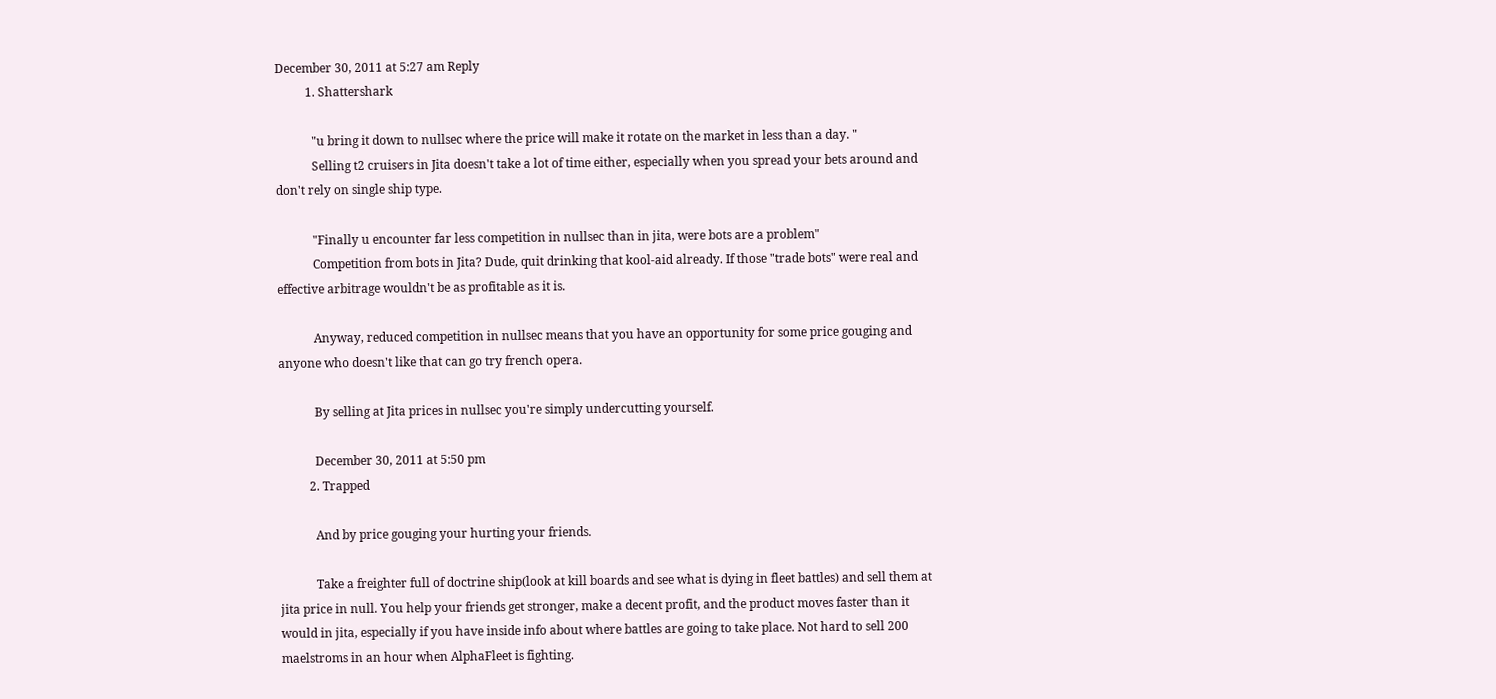December 30, 2011 at 5:27 am Reply
          1. Shattershark

            "u bring it down to nullsec where the price will make it rotate on the market in less than a day. "
            Selling t2 cruisers in Jita doesn't take a lot of time either, especially when you spread your bets around and don't rely on single ship type.

            "Finally u encounter far less competition in nullsec than in jita, were bots are a problem"
            Competition from bots in Jita? Dude, quit drinking that kool-aid already. If those "trade bots" were real and effective arbitrage wouldn't be as profitable as it is.

            Anyway, reduced competition in nullsec means that you have an opportunity for some price gouging and anyone who doesn't like that can go try french opera.

            By selling at Jita prices in nullsec you're simply undercutting yourself.

            December 30, 2011 at 5:50 pm
          2. Trapped

            And by price gouging your hurting your friends.

            Take a freighter full of doctrine ship(look at kill boards and see what is dying in fleet battles) and sell them at jita price in null. You help your friends get stronger, make a decent profit, and the product moves faster than it would in jita, especially if you have inside info about where battles are going to take place. Not hard to sell 200 maelstroms in an hour when AlphaFleet is fighting.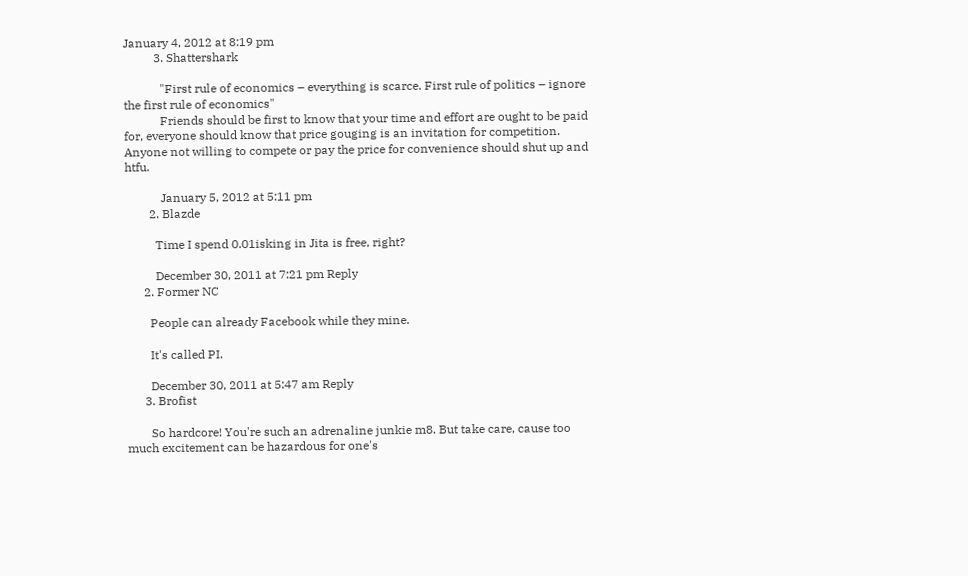January 4, 2012 at 8:19 pm
          3. Shattershark

            "First rule of economics – everything is scarce. First rule of politics – ignore the first rule of economics"
            Friends should be first to know that your time and effort are ought to be paid for, everyone should know that price gouging is an invitation for competition. Anyone not willing to compete or pay the price for convenience should shut up and htfu.

            January 5, 2012 at 5:11 pm
        2. Blazde

          Time I spend 0.01isking in Jita is free, right?

          December 30, 2011 at 7:21 pm Reply
      2. Former NC

        People can already Facebook while they mine.

        It's called PI.

        December 30, 2011 at 5:47 am Reply
      3. Brofist

        So hardcore! You're such an adrenaline junkie m8. But take care, cause too much excitement can be hazardous for one's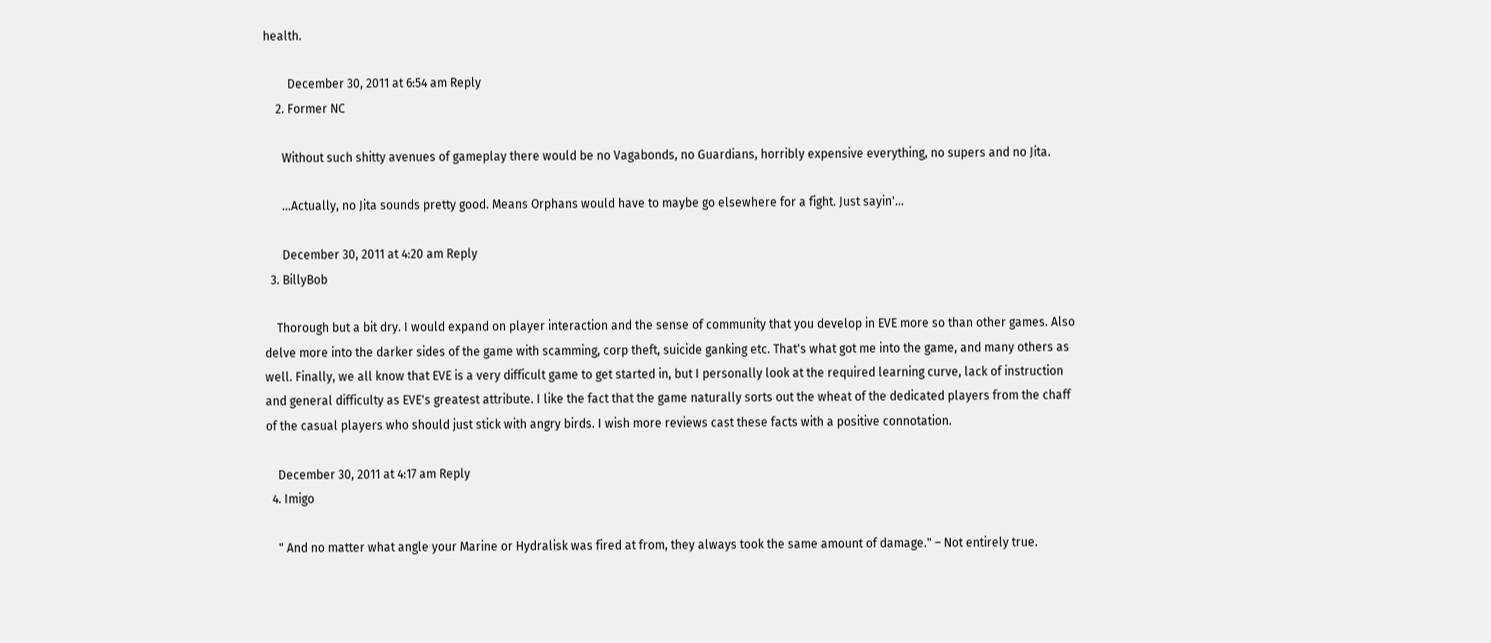health.

        December 30, 2011 at 6:54 am Reply
    2. Former NC

      Without such shitty avenues of gameplay there would be no Vagabonds, no Guardians, horribly expensive everything, no supers and no Jita.

      …Actually, no Jita sounds pretty good. Means Orphans would have to maybe go elsewhere for a fight. Just sayin'…

      December 30, 2011 at 4:20 am Reply
  3. BillyBob

    Thorough but a bit dry. I would expand on player interaction and the sense of community that you develop in EVE more so than other games. Also delve more into the darker sides of the game with scamming, corp theft, suicide ganking etc. That's what got me into the game, and many others as well. Finally, we all know that EVE is a very difficult game to get started in, but I personally look at the required learning curve, lack of instruction and general difficulty as EVE's greatest attribute. I like the fact that the game naturally sorts out the wheat of the dedicated players from the chaff of the casual players who should just stick with angry birds. I wish more reviews cast these facts with a positive connotation.

    December 30, 2011 at 4:17 am Reply
  4. Imigo

    " And no matter what angle your Marine or Hydralisk was fired at from, they always took the same amount of damage." – Not entirely true.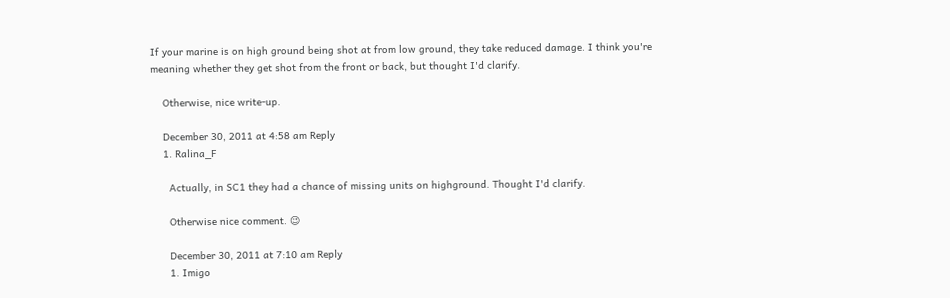If your marine is on high ground being shot at from low ground, they take reduced damage. I think you're meaning whether they get shot from the front or back, but thought I'd clarify.

    Otherwise, nice write-up.

    December 30, 2011 at 4:58 am Reply
    1. Ralina_F

      Actually, in SC1 they had a chance of missing units on highground. Thought I'd clarify.

      Otherwise nice comment. 😉

      December 30, 2011 at 7:10 am Reply
      1. Imigo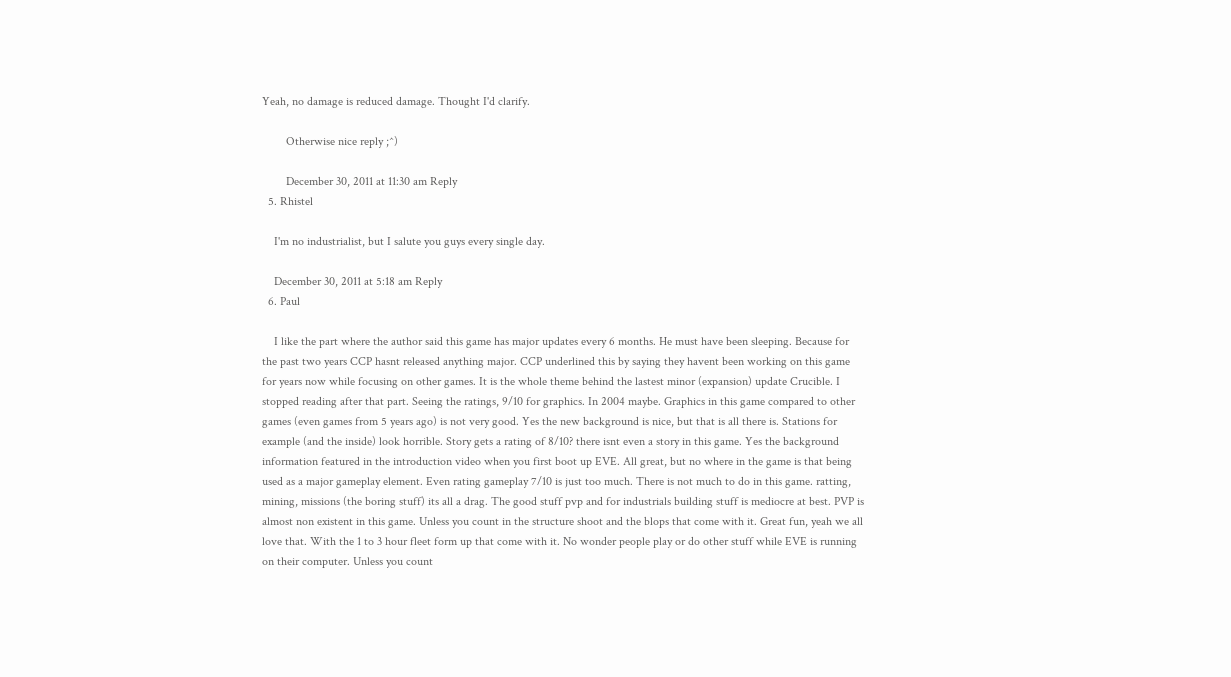Yeah, no damage is reduced damage. Thought I'd clarify.

        Otherwise nice reply ;^)

        December 30, 2011 at 11:30 am Reply
  5. Rhistel

    I'm no industrialist, but I salute you guys every single day.

    December 30, 2011 at 5:18 am Reply
  6. Paul

    I like the part where the author said this game has major updates every 6 months. He must have been sleeping. Because for the past two years CCP hasnt released anything major. CCP underlined this by saying they havent been working on this game for years now while focusing on other games. It is the whole theme behind the lastest minor (expansion) update Crucible. I stopped reading after that part. Seeing the ratings, 9/10 for graphics. In 2004 maybe. Graphics in this game compared to other games (even games from 5 years ago) is not very good. Yes the new background is nice, but that is all there is. Stations for example (and the inside) look horrible. Story gets a rating of 8/10? there isnt even a story in this game. Yes the background information featured in the introduction video when you first boot up EVE. All great, but no where in the game is that being used as a major gameplay element. Even rating gameplay 7/10 is just too much. There is not much to do in this game. ratting, mining, missions (the boring stuff) its all a drag. The good stuff pvp and for industrials building stuff is mediocre at best. PVP is almost non existent in this game. Unless you count in the structure shoot and the blops that come with it. Great fun, yeah we all love that. With the 1 to 3 hour fleet form up that come with it. No wonder people play or do other stuff while EVE is running on their computer. Unless you count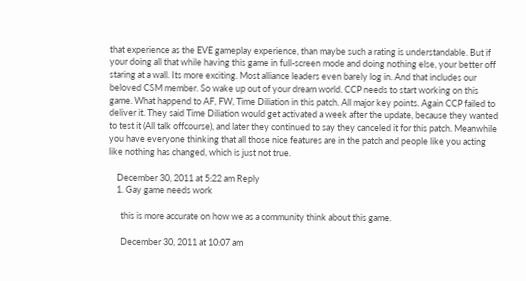that experience as the EVE gameplay experience, than maybe such a rating is understandable. But if your doing all that while having this game in full-screen mode and doing nothing else, your better off staring at a wall. Its more exciting. Most alliance leaders even barely log in. And that includes our beloved CSM member. So wake up out of your dream world. CCP needs to start working on this game. What happend to AF, FW, Time Diliation in this patch. All major key points. Again CCP failed to deliver it. They said Time Diliation would get activated a week after the update, because they wanted to test it (All talk offcourse), and later they continued to say they canceled it for this patch. Meanwhile you have everyone thinking that all those nice features are in the patch and people like you acting like nothing has changed, which is just not true.

    December 30, 2011 at 5:22 am Reply
    1. Gay game needs work

      this is more accurate on how we as a community think about this game.

      December 30, 2011 at 10:07 am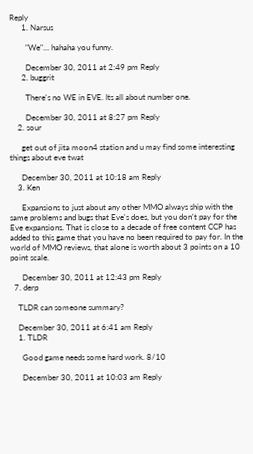Reply
      1. Narsus

        "We"… hahaha you funny.

        December 30, 2011 at 2:49 pm Reply
      2. buggrit

        There's no WE in EVE. Its all about number one.

        December 30, 2011 at 8:27 pm Reply
    2. sour

      get out of jita moon4 station and u may find some interesting things about eve twat

      December 30, 2011 at 10:18 am Reply
    3. Ken

      Expansions to just about any other MMO always ship with the same problems and bugs that Eve's does, but you don't pay for the Eve expansions. That is close to a decade of free content CCP has added to this game that you have no been required to pay for. In the world of MMO reviews, that alone is worth about 3 points on a 10 point scale.

      December 30, 2011 at 12:43 pm Reply
  7. derp

    TLDR can someone summary?

    December 30, 2011 at 6:41 am Reply
    1. TLDR

      Good game needs some hard work. 8/10

      December 30, 2011 at 10:03 am Reply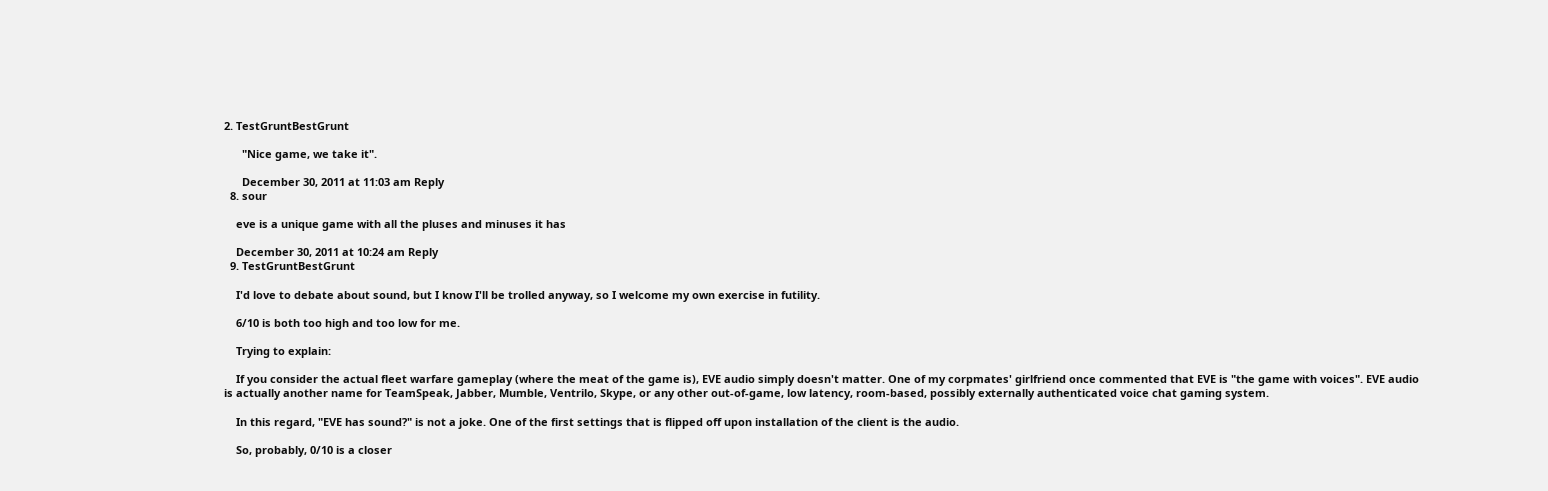2. TestGruntBestGrunt

      "Nice game, we take it".

      December 30, 2011 at 11:03 am Reply
  8. sour

    eve is a unique game with all the pluses and minuses it has

    December 30, 2011 at 10:24 am Reply
  9. TestGruntBestGrunt

    I'd love to debate about sound, but I know I'll be trolled anyway, so I welcome my own exercise in futility.

    6/10 is both too high and too low for me.

    Trying to explain:

    If you consider the actual fleet warfare gameplay (where the meat of the game is), EVE audio simply doesn't matter. One of my corpmates' girlfriend once commented that EVE is "the game with voices". EVE audio is actually another name for TeamSpeak, Jabber, Mumble, Ventrilo, Skype, or any other out-of-game, low latency, room-based, possibly externally authenticated voice chat gaming system.

    In this regard, "EVE has sound?" is not a joke. One of the first settings that is flipped off upon installation of the client is the audio.

    So, probably, 0/10 is a closer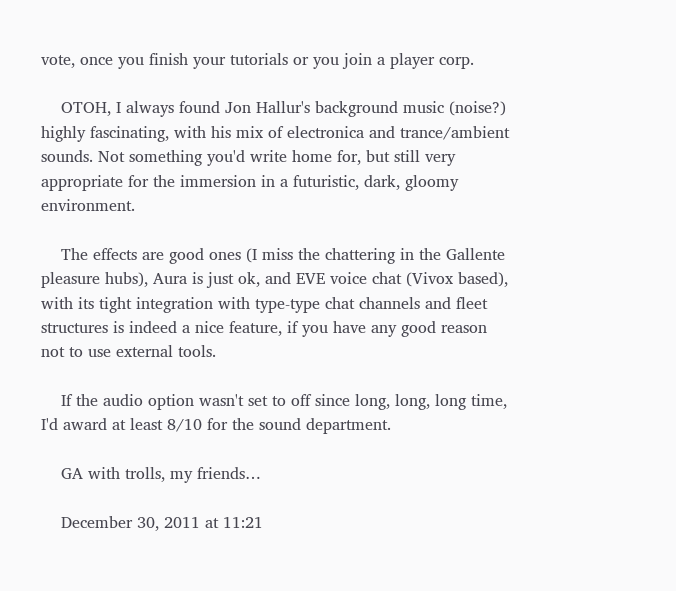vote, once you finish your tutorials or you join a player corp.

    OTOH, I always found Jon Hallur's background music (noise?) highly fascinating, with his mix of electronica and trance/ambient sounds. Not something you'd write home for, but still very appropriate for the immersion in a futuristic, dark, gloomy environment.

    The effects are good ones (I miss the chattering in the Gallente pleasure hubs), Aura is just ok, and EVE voice chat (Vivox based), with its tight integration with type-type chat channels and fleet structures is indeed a nice feature, if you have any good reason not to use external tools.

    If the audio option wasn't set to off since long, long, long time, I'd award at least 8/10 for the sound department.

    GA with trolls, my friends…

    December 30, 2011 at 11:21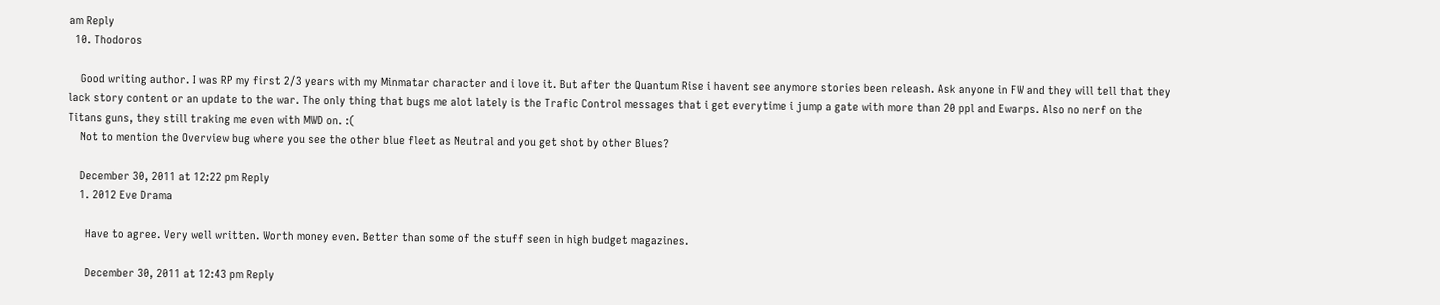am Reply
  10. Thodoros

    Good writing author. I was RP my first 2/3 years with my Minmatar character and i love it. But after the Quantum Rise i havent see anymore stories been releash. Ask anyone in FW and they will tell that they lack story content or an update to the war. The only thing that bugs me alot lately is the Trafic Control messages that i get everytime i jump a gate with more than 20 ppl and Ewarps. Also no nerf on the Titans guns, they still traking me even with MWD on. :(
    Not to mention the Overview bug where you see the other blue fleet as Neutral and you get shot by other Blues?

    December 30, 2011 at 12:22 pm Reply
    1. 2012 Eve Drama

      Have to agree. Very well written. Worth money even. Better than some of the stuff seen in high budget magazines.

      December 30, 2011 at 12:43 pm Reply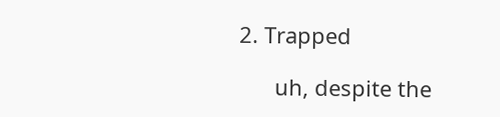2. Trapped

      uh, despite the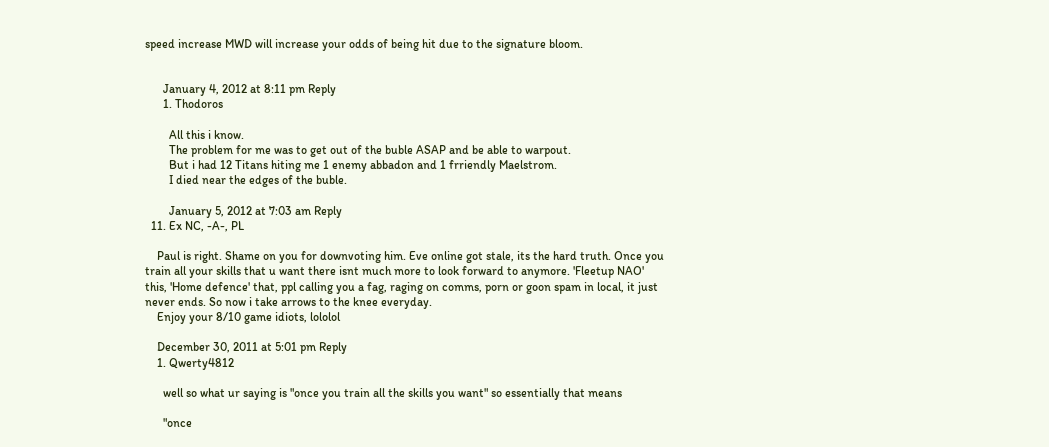speed increase MWD will increase your odds of being hit due to the signature bloom.


      January 4, 2012 at 8:11 pm Reply
      1. Thodoros

        All this i know.
        The problem for me was to get out of the buble ASAP and be able to warpout.
        But i had 12 Titans hiting me 1 enemy abbadon and 1 frriendly Maelstrom.
        I died near the edges of the buble.

        January 5, 2012 at 7:03 am Reply
  11. Ex NC, -A-, PL

    Paul is right. Shame on you for downvoting him. Eve online got stale, its the hard truth. Once you train all your skills that u want there isnt much more to look forward to anymore. 'Fleetup NAO' this, 'Home defence' that, ppl calling you a fag, raging on comms, porn or goon spam in local, it just never ends. So now i take arrows to the knee everyday.
    Enjoy your 8/10 game idiots, lololol

    December 30, 2011 at 5:01 pm Reply
    1. Qwerty4812

      well so what ur saying is "once you train all the skills you want" so essentially that means

      "once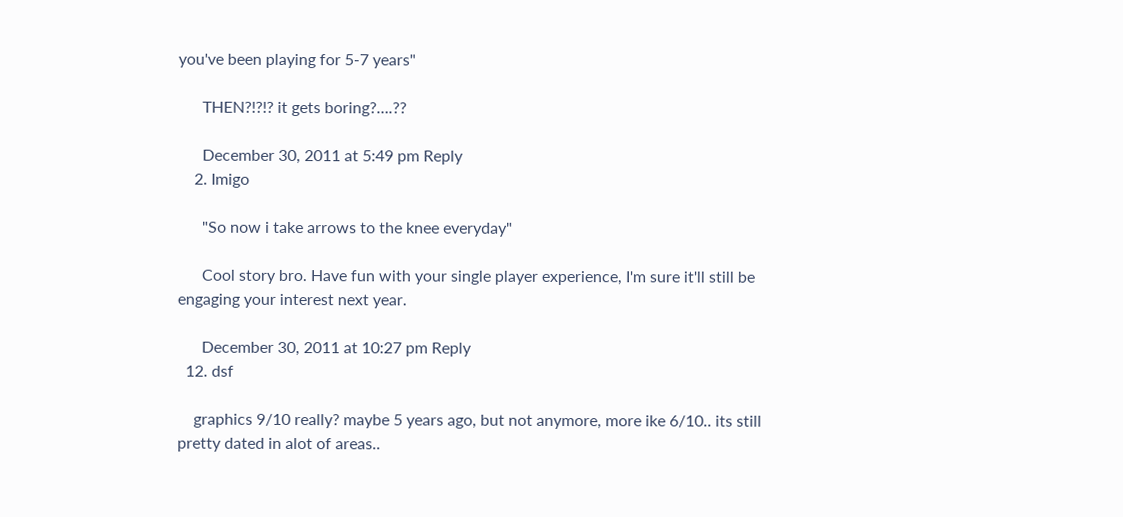you've been playing for 5-7 years"

      THEN?!?!? it gets boring?….??

      December 30, 2011 at 5:49 pm Reply
    2. Imigo

      "So now i take arrows to the knee everyday"

      Cool story bro. Have fun with your single player experience, I'm sure it'll still be engaging your interest next year.

      December 30, 2011 at 10:27 pm Reply
  12. dsf

    graphics 9/10 really? maybe 5 years ago, but not anymore, more ike 6/10.. its still pretty dated in alot of areas..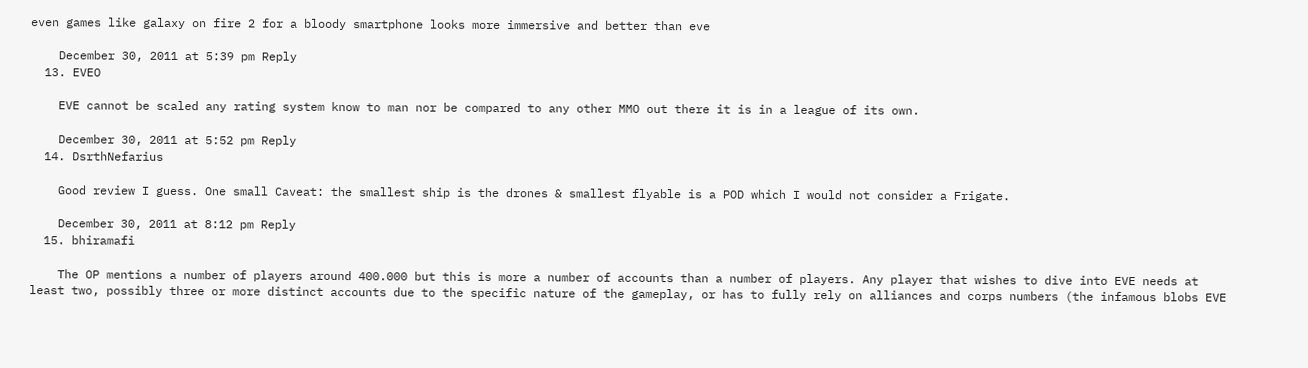even games like galaxy on fire 2 for a bloody smartphone looks more immersive and better than eve

    December 30, 2011 at 5:39 pm Reply
  13. EVEO

    EVE cannot be scaled any rating system know to man nor be compared to any other MMO out there it is in a league of its own.

    December 30, 2011 at 5:52 pm Reply
  14. DsrthNefarius

    Good review I guess. One small Caveat: the smallest ship is the drones & smallest flyable is a POD which I would not consider a Frigate.

    December 30, 2011 at 8:12 pm Reply
  15. bhiramafi

    The OP mentions a number of players around 400.000 but this is more a number of accounts than a number of players. Any player that wishes to dive into EVE needs at least two, possibly three or more distinct accounts due to the specific nature of the gameplay, or has to fully rely on alliances and corps numbers (the infamous blobs EVE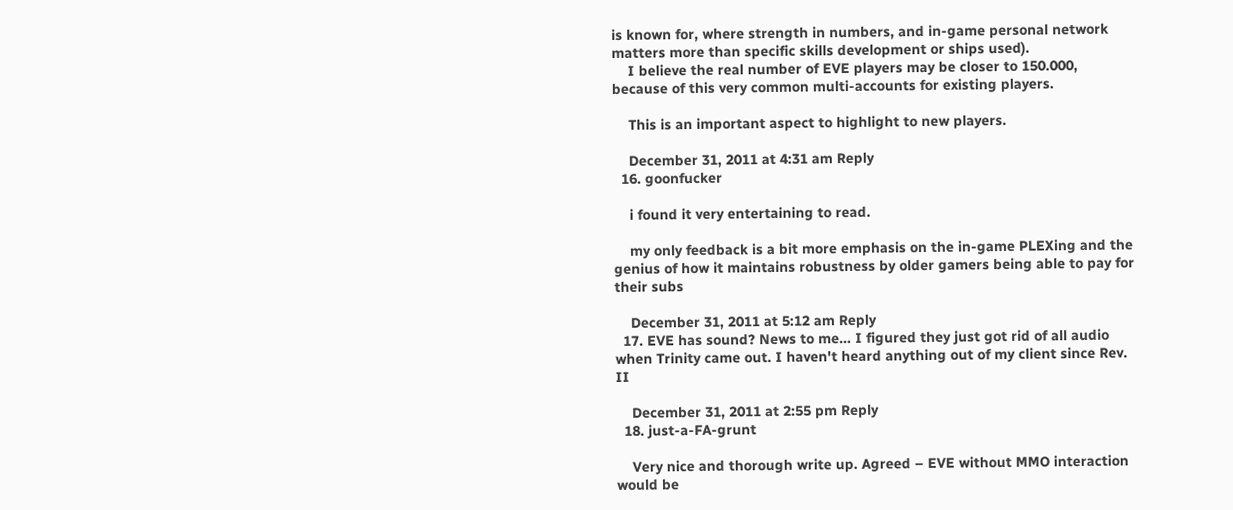is known for, where strength in numbers, and in-game personal network matters more than specific skills development or ships used).
    I believe the real number of EVE players may be closer to 150.000, because of this very common multi-accounts for existing players.

    This is an important aspect to highlight to new players.

    December 31, 2011 at 4:31 am Reply
  16. goonfucker

    i found it very entertaining to read.

    my only feedback is a bit more emphasis on the in-game PLEXing and the genius of how it maintains robustness by older gamers being able to pay for their subs

    December 31, 2011 at 5:12 am Reply
  17. EVE has sound? News to me… I figured they just got rid of all audio when Trinity came out. I haven't heard anything out of my client since Rev. II

    December 31, 2011 at 2:55 pm Reply
  18. just-a-FA-grunt

    Very nice and thorough write up. Agreed – EVE without MMO interaction would be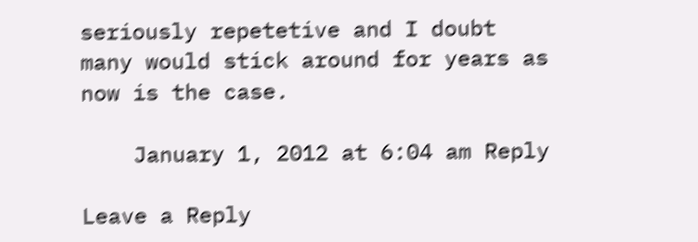seriously repetetive and I doubt many would stick around for years as now is the case.

    January 1, 2012 at 6:04 am Reply

Leave a Reply